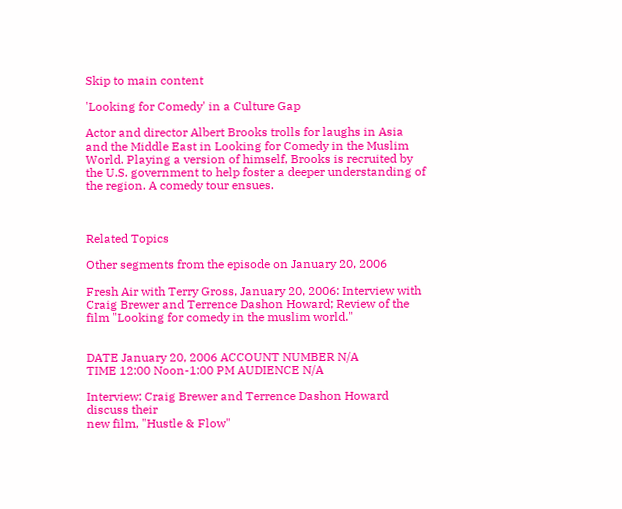Skip to main content

'Looking for Comedy' in a Culture Gap

Actor and director Albert Brooks trolls for laughs in Asia and the Middle East in Looking for Comedy in the Muslim World. Playing a version of himself, Brooks is recruited by the U.S. government to help foster a deeper understanding of the region. A comedy tour ensues.



Related Topics

Other segments from the episode on January 20, 2006

Fresh Air with Terry Gross, January 20, 2006: Interview with Craig Brewer and Terrence Dashon Howard; Review of the film "Looking for comedy in the muslim world."


DATE January 20, 2006 ACCOUNT NUMBER N/A
TIME 12:00 Noon-1:00 PM AUDIENCE N/A

Interview: Craig Brewer and Terrence Dashon Howard discuss their
new film, "Hustle & Flow"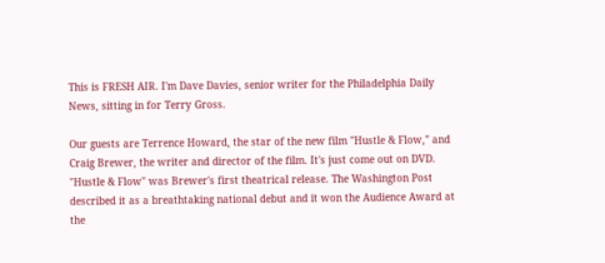This is FRESH AIR. I'm Dave Davies, senior writer for the Philadelphia Daily
News, sitting in for Terry Gross.

Our guests are Terrence Howard, the star of the new film "Hustle & Flow," and
Craig Brewer, the writer and director of the film. It's just come out on DVD.
"Hustle & Flow" was Brewer's first theatrical release. The Washington Post
described it as a breathtaking national debut and it won the Audience Award at
the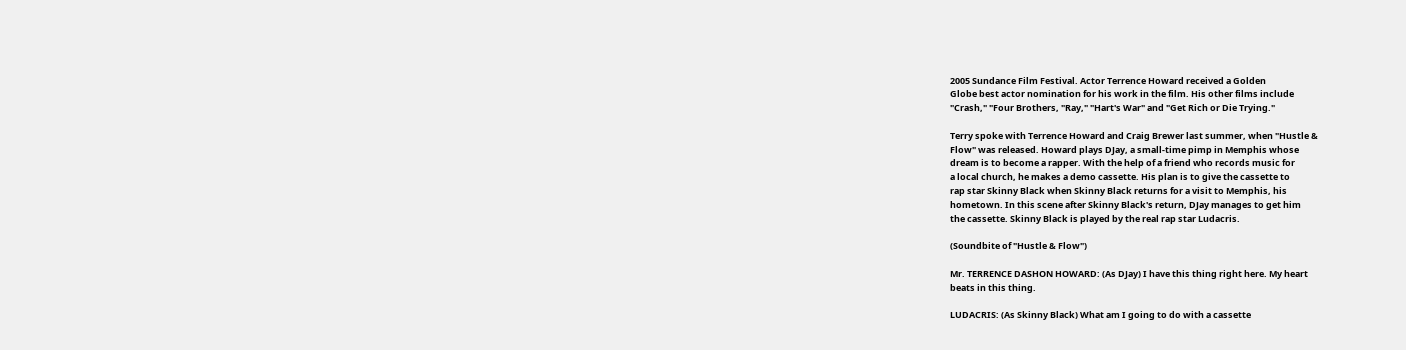2005 Sundance Film Festival. Actor Terrence Howard received a Golden
Globe best actor nomination for his work in the film. His other films include
"Crash," "Four Brothers, "Ray," "Hart's War" and "Get Rich or Die Trying."

Terry spoke with Terrence Howard and Craig Brewer last summer, when "Hustle &
Flow" was released. Howard plays DJay, a small-time pimp in Memphis whose
dream is to become a rapper. With the help of a friend who records music for
a local church, he makes a demo cassette. His plan is to give the cassette to
rap star Skinny Black when Skinny Black returns for a visit to Memphis, his
hometown. In this scene after Skinny Black's return, DJay manages to get him
the cassette. Skinny Black is played by the real rap star Ludacris.

(Soundbite of "Hustle & Flow")

Mr. TERRENCE DASHON HOWARD: (As DJay) I have this thing right here. My heart
beats in this thing.

LUDACRIS: (As Skinny Black) What am I going to do with a cassette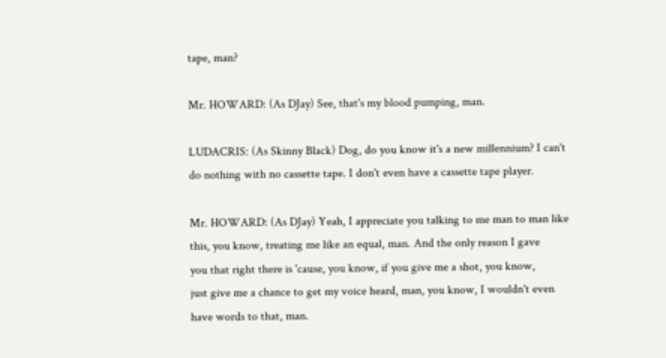tape, man?

Mr. HOWARD: (As DJay) See, that's my blood pumping, man.

LUDACRIS: (As Skinny Black) Dog, do you know it's a new millennium? I can't
do nothing with no cassette tape. I don't even have a cassette tape player.

Mr. HOWARD: (As DJay) Yeah, I appreciate you talking to me man to man like
this, you know, treating me like an equal, man. And the only reason I gave
you that right there is 'cause, you know, if you give me a shot, you know,
just give me a chance to get my voice heard, man, you know, I wouldn't even
have words to that, man.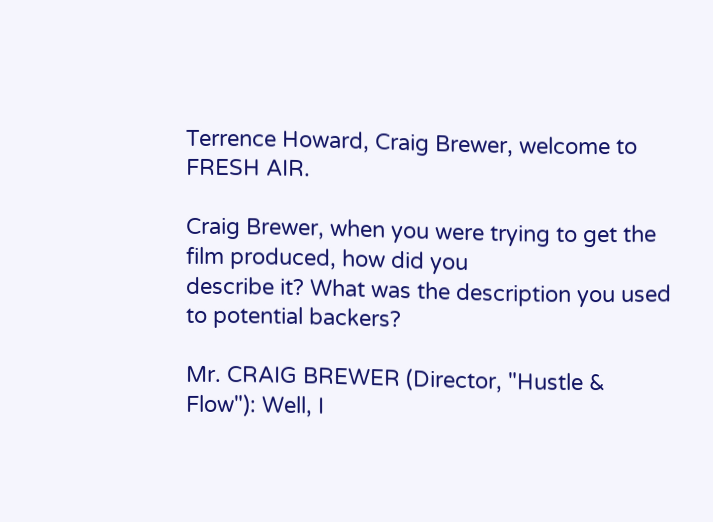Terrence Howard, Craig Brewer, welcome to FRESH AIR.

Craig Brewer, when you were trying to get the film produced, how did you
describe it? What was the description you used to potential backers?

Mr. CRAIG BREWER (Director, "Hustle & Flow"): Well, I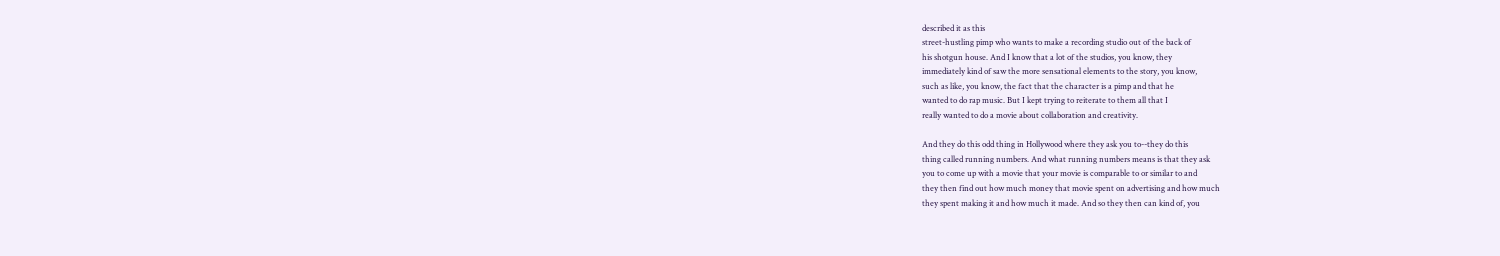described it as this
street-hustling pimp who wants to make a recording studio out of the back of
his shotgun house. And I know that a lot of the studios, you know, they
immediately kind of saw the more sensational elements to the story, you know,
such as like, you know, the fact that the character is a pimp and that he
wanted to do rap music. But I kept trying to reiterate to them all that I
really wanted to do a movie about collaboration and creativity.

And they do this odd thing in Hollywood where they ask you to--they do this
thing called running numbers. And what running numbers means is that they ask
you to come up with a movie that your movie is comparable to or similar to and
they then find out how much money that movie spent on advertising and how much
they spent making it and how much it made. And so they then can kind of, you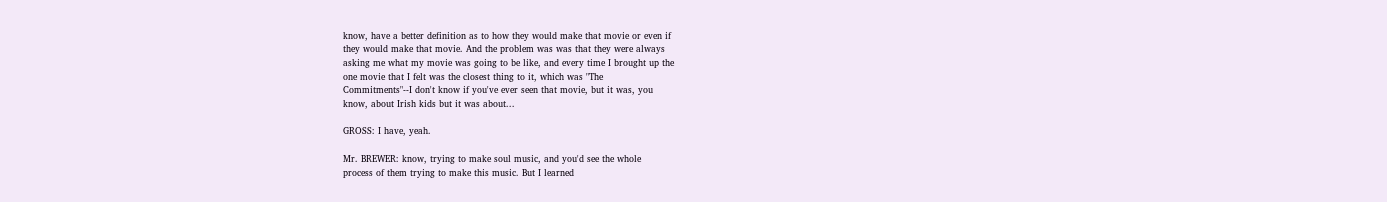know, have a better definition as to how they would make that movie or even if
they would make that movie. And the problem was was that they were always
asking me what my movie was going to be like, and every time I brought up the
one movie that I felt was the closest thing to it, which was "The
Commitments"--I don't know if you've ever seen that movie, but it was, you
know, about Irish kids but it was about...

GROSS: I have, yeah.

Mr. BREWER: know, trying to make soul music, and you'd see the whole
process of them trying to make this music. But I learned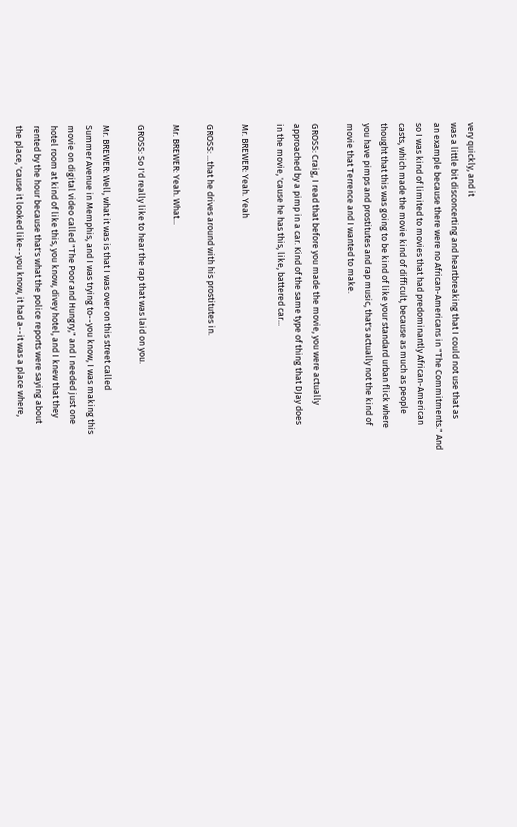very quickly, and it
was a little bit disconcerting and heartbreaking that I could not use that as
an example because there were no African-Americans in "The Commitments." And
so I was kind of limited to movies that had predominantly African-American
casts, which made the movie kind of difficult, because as much as people
thought that this was going to be kind of like your standard urban flick where
you have pimps and prostitutes and rap music, that's actually not the kind of
movie that Terrence and I wanted to make.

GROSS: Craig, I read that before you made the movie, you were actually
approached by a pimp in a car. Kind of the same type of thing that DJay does
in the movie, 'cause he has this, like, battered car...

Mr. BREWER: Yeah. Yeah

GROSS: ...that he drives around with his prostitutes in.

Mr. BREWER: Yeah. What...

GROSS: So I'd really like to hear the rap that was laid on you.

Mr. BREWER: Well, what it was is that I was over on this street called
Summer Avenue in Memphis, and I was trying to--you know, I was making this
movie on digital video called "The Poor and Hungry," and I needed just one
hotel room at kind of like this, you know, divey hotel, and I knew that they
rented by the hour because that's what the police reports were saying about
the place, 'cause it looked like--you know, it had a--it was a place where,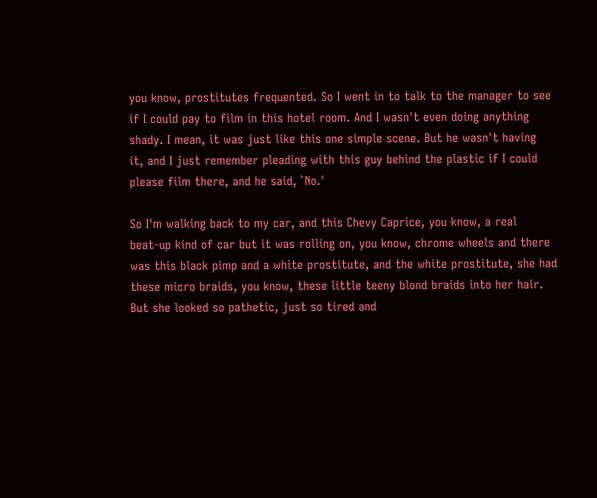you know, prostitutes frequented. So I went in to talk to the manager to see
if I could pay to film in this hotel room. And I wasn't even doing anything
shady. I mean, it was just like this one simple scene. But he wasn't having
it, and I just remember pleading with this guy behind the plastic if I could
please film there, and he said, `No.'

So I'm walking back to my car, and this Chevy Caprice, you know, a real
beat-up kind of car but it was rolling on, you know, chrome wheels and there
was this black pimp and a white prostitute, and the white prostitute, she had
these micro braids, you know, these little teeny blond braids into her hair.
But she looked so pathetic, just so tired and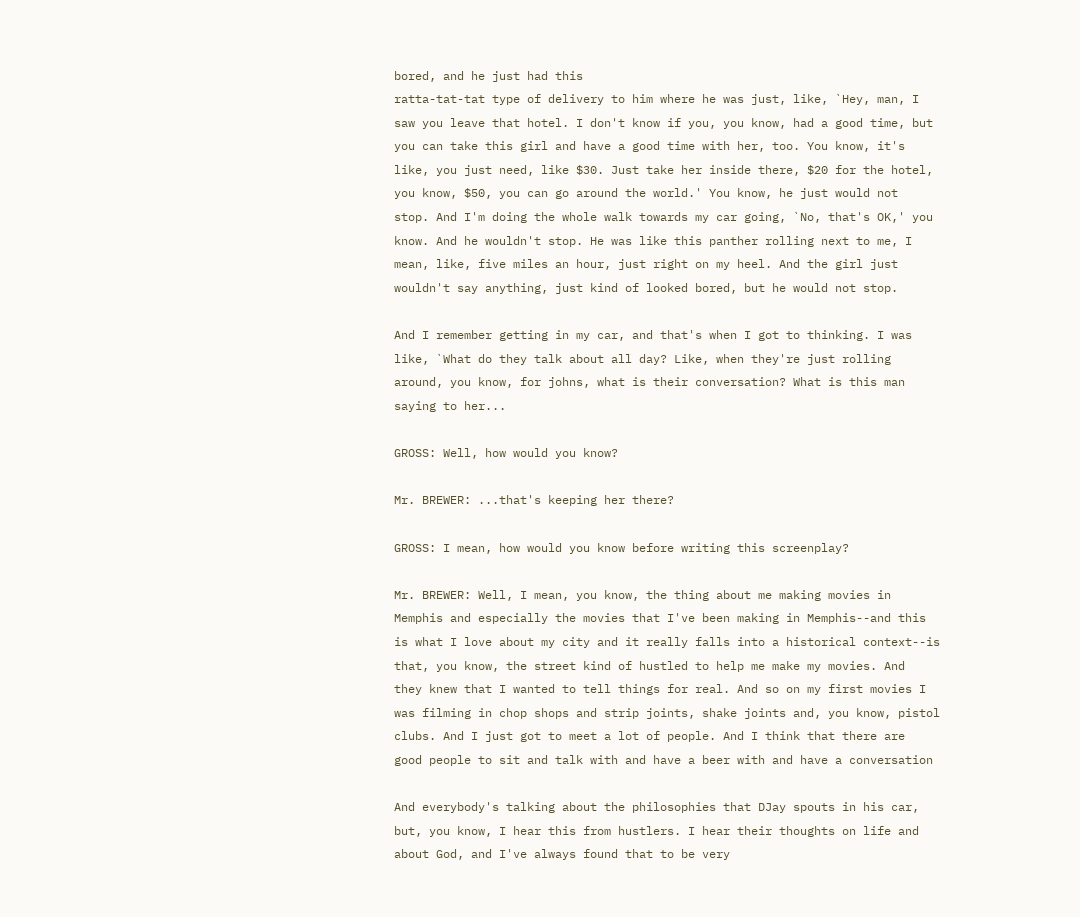bored, and he just had this
ratta-tat-tat type of delivery to him where he was just, like, `Hey, man, I
saw you leave that hotel. I don't know if you, you know, had a good time, but
you can take this girl and have a good time with her, too. You know, it's
like, you just need, like $30. Just take her inside there, $20 for the hotel,
you know, $50, you can go around the world.' You know, he just would not
stop. And I'm doing the whole walk towards my car going, `No, that's OK,' you
know. And he wouldn't stop. He was like this panther rolling next to me, I
mean, like, five miles an hour, just right on my heel. And the girl just
wouldn't say anything, just kind of looked bored, but he would not stop.

And I remember getting in my car, and that's when I got to thinking. I was
like, `What do they talk about all day? Like, when they're just rolling
around, you know, for johns, what is their conversation? What is this man
saying to her...

GROSS: Well, how would you know?

Mr. BREWER: ...that's keeping her there?

GROSS: I mean, how would you know before writing this screenplay?

Mr. BREWER: Well, I mean, you know, the thing about me making movies in
Memphis and especially the movies that I've been making in Memphis--and this
is what I love about my city and it really falls into a historical context--is
that, you know, the street kind of hustled to help me make my movies. And
they knew that I wanted to tell things for real. And so on my first movies I
was filming in chop shops and strip joints, shake joints and, you know, pistol
clubs. And I just got to meet a lot of people. And I think that there are
good people to sit and talk with and have a beer with and have a conversation

And everybody's talking about the philosophies that DJay spouts in his car,
but, you know, I hear this from hustlers. I hear their thoughts on life and
about God, and I've always found that to be very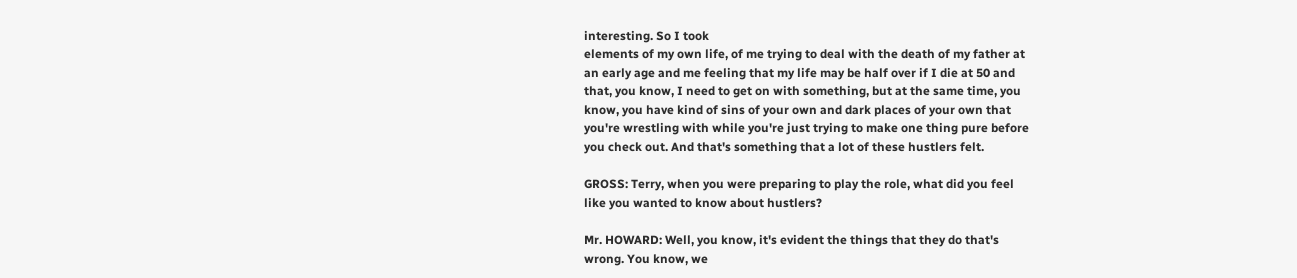interesting. So I took
elements of my own life, of me trying to deal with the death of my father at
an early age and me feeling that my life may be half over if I die at 50 and
that, you know, I need to get on with something, but at the same time, you
know, you have kind of sins of your own and dark places of your own that
you're wrestling with while you're just trying to make one thing pure before
you check out. And that's something that a lot of these hustlers felt.

GROSS: Terry, when you were preparing to play the role, what did you feel
like you wanted to know about hustlers?

Mr. HOWARD: Well, you know, it's evident the things that they do that's
wrong. You know, we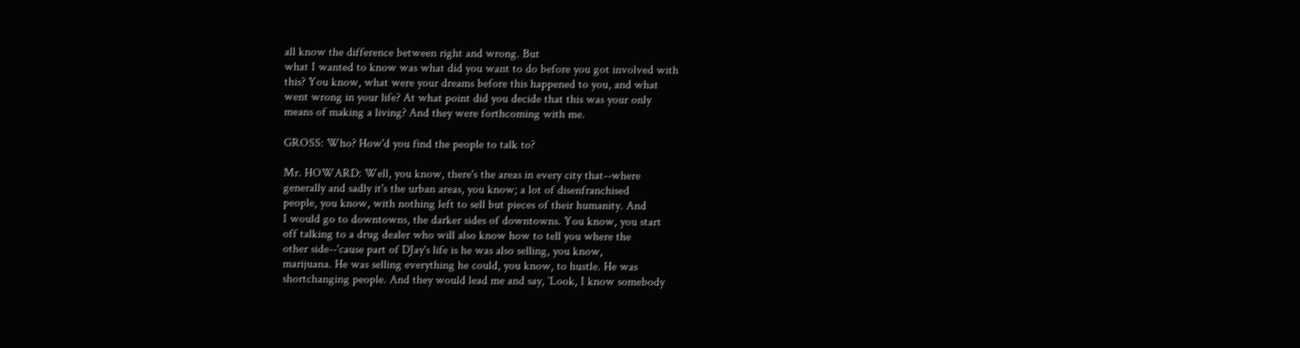all know the difference between right and wrong. But
what I wanted to know was what did you want to do before you got involved with
this? You know, what were your dreams before this happened to you, and what
went wrong in your life? At what point did you decide that this was your only
means of making a living? And they were forthcoming with me.

GROSS: Who? How'd you find the people to talk to?

Mr. HOWARD: Well, you know, there's the areas in every city that--where
generally and sadly it's the urban areas, you know; a lot of disenfranchised
people, you know, with nothing left to sell but pieces of their humanity. And
I would go to downtowns, the darker sides of downtowns. You know, you start
off talking to a drug dealer who will also know how to tell you where the
other side--'cause part of DJay's life is he was also selling, you know,
marijuana. He was selling everything he could, you know, to hustle. He was
shortchanging people. And they would lead me and say, `Look, I know somebody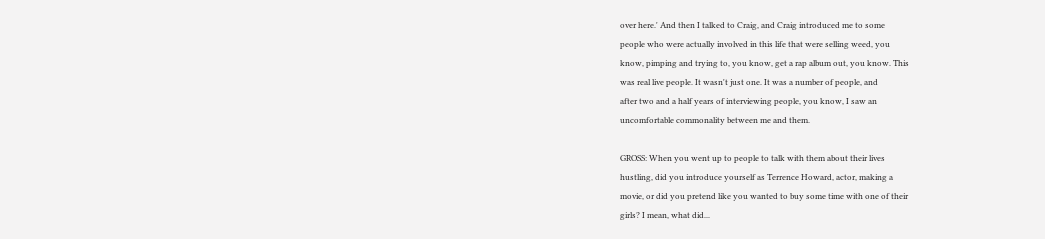over here.' And then I talked to Craig, and Craig introduced me to some
people who were actually involved in this life that were selling weed, you
know, pimping and trying to, you know, get a rap album out, you know. This
was real live people. It wasn't just one. It was a number of people, and
after two and a half years of interviewing people, you know, I saw an
uncomfortable commonality between me and them.

GROSS: When you went up to people to talk with them about their lives
hustling, did you introduce yourself as Terrence Howard, actor, making a
movie, or did you pretend like you wanted to buy some time with one of their
girls? I mean, what did...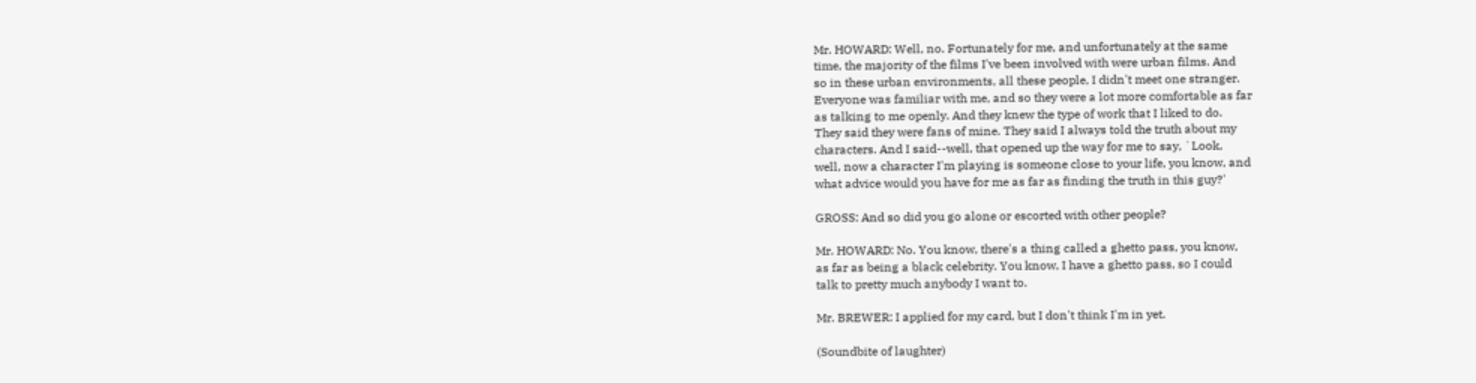Mr. HOWARD: Well, no. Fortunately for me, and unfortunately at the same
time, the majority of the films I've been involved with were urban films. And
so in these urban environments, all these people, I didn't meet one stranger.
Everyone was familiar with me, and so they were a lot more comfortable as far
as talking to me openly. And they knew the type of work that I liked to do.
They said they were fans of mine. They said I always told the truth about my
characters. And I said--well, that opened up the way for me to say, `Look,
well, now a character I'm playing is someone close to your life, you know, and
what advice would you have for me as far as finding the truth in this guy?'

GROSS: And so did you go alone or escorted with other people?

Mr. HOWARD: No. You know, there's a thing called a ghetto pass, you know,
as far as being a black celebrity. You know, I have a ghetto pass, so I could
talk to pretty much anybody I want to.

Mr. BREWER: I applied for my card, but I don't think I'm in yet.

(Soundbite of laughter)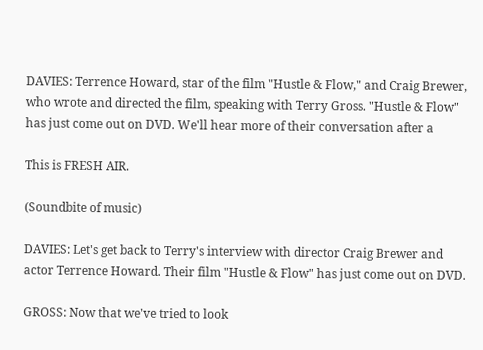DAVIES: Terrence Howard, star of the film "Hustle & Flow," and Craig Brewer,
who wrote and directed the film, speaking with Terry Gross. "Hustle & Flow"
has just come out on DVD. We'll hear more of their conversation after a

This is FRESH AIR.

(Soundbite of music)

DAVIES: Let's get back to Terry's interview with director Craig Brewer and
actor Terrence Howard. Their film "Hustle & Flow" has just come out on DVD.

GROSS: Now that we've tried to look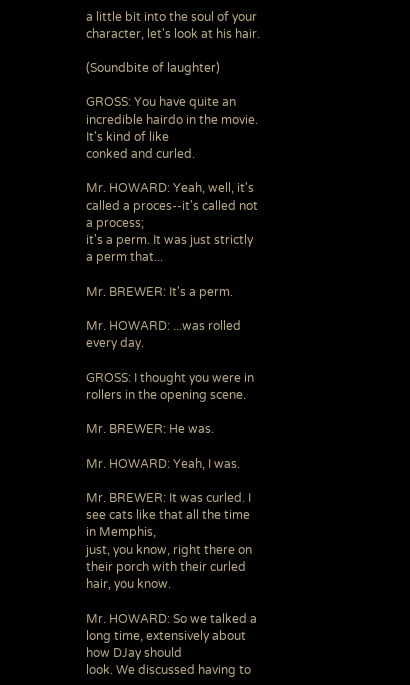a little bit into the soul of your
character, let's look at his hair.

(Soundbite of laughter)

GROSS: You have quite an incredible hairdo in the movie. It's kind of like
conked and curled.

Mr. HOWARD: Yeah, well, it's called a proces--it's called not a process;
it's a perm. It was just strictly a perm that...

Mr. BREWER: It's a perm.

Mr. HOWARD: ...was rolled every day.

GROSS: I thought you were in rollers in the opening scene.

Mr. BREWER: He was.

Mr. HOWARD: Yeah, I was.

Mr. BREWER: It was curled. I see cats like that all the time in Memphis,
just, you know, right there on their porch with their curled hair, you know.

Mr. HOWARD: So we talked a long time, extensively about how DJay should
look. We discussed having to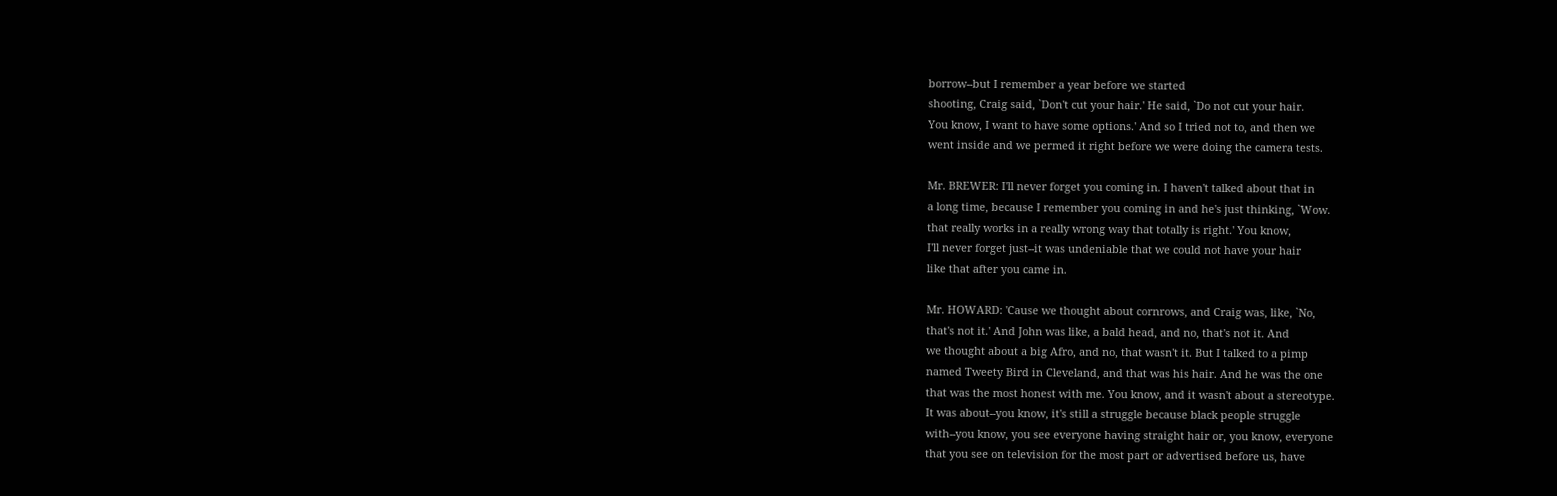borrow--but I remember a year before we started
shooting, Craig said, `Don't cut your hair.' He said, `Do not cut your hair.
You know, I want to have some options.' And so I tried not to, and then we
went inside and we permed it right before we were doing the camera tests.

Mr. BREWER: I'll never forget you coming in. I haven't talked about that in
a long time, because I remember you coming in and he's just thinking, `Wow.
that really works in a really wrong way that totally is right.' You know,
I'll never forget just--it was undeniable that we could not have your hair
like that after you came in.

Mr. HOWARD: 'Cause we thought about cornrows, and Craig was, like, `No,
that's not it.' And John was like, a bald head, and no, that's not it. And
we thought about a big Afro, and no, that wasn't it. But I talked to a pimp
named Tweety Bird in Cleveland, and that was his hair. And he was the one
that was the most honest with me. You know, and it wasn't about a stereotype.
It was about--you know, it's still a struggle because black people struggle
with--you know, you see everyone having straight hair or, you know, everyone
that you see on television for the most part or advertised before us, have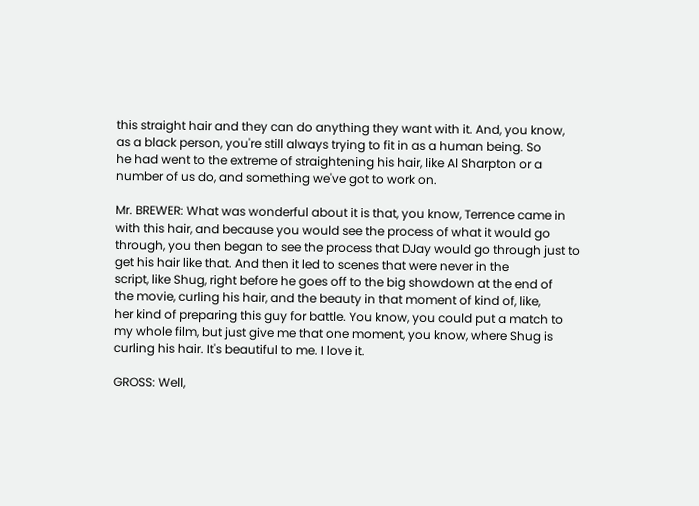this straight hair and they can do anything they want with it. And, you know,
as a black person, you're still always trying to fit in as a human being. So
he had went to the extreme of straightening his hair, like Al Sharpton or a
number of us do, and something we've got to work on.

Mr. BREWER: What was wonderful about it is that, you know, Terrence came in
with this hair, and because you would see the process of what it would go
through, you then began to see the process that DJay would go through just to
get his hair like that. And then it led to scenes that were never in the
script, like Shug, right before he goes off to the big showdown at the end of
the movie, curling his hair, and the beauty in that moment of kind of, like,
her kind of preparing this guy for battle. You know, you could put a match to
my whole film, but just give me that one moment, you know, where Shug is
curling his hair. It's beautiful to me. I love it.

GROSS: Well,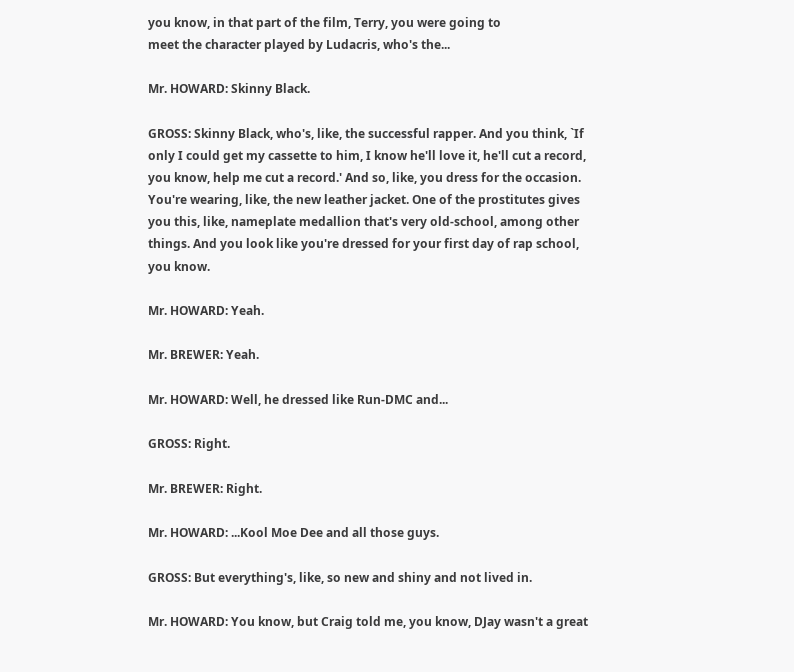you know, in that part of the film, Terry, you were going to
meet the character played by Ludacris, who's the...

Mr. HOWARD: Skinny Black.

GROSS: Skinny Black, who's, like, the successful rapper. And you think, `If
only I could get my cassette to him, I know he'll love it, he'll cut a record,
you know, help me cut a record.' And so, like, you dress for the occasion.
You're wearing, like, the new leather jacket. One of the prostitutes gives
you this, like, nameplate medallion that's very old-school, among other
things. And you look like you're dressed for your first day of rap school,
you know.

Mr. HOWARD: Yeah.

Mr. BREWER: Yeah.

Mr. HOWARD: Well, he dressed like Run-DMC and...

GROSS: Right.

Mr. BREWER: Right.

Mr. HOWARD: ...Kool Moe Dee and all those guys.

GROSS: But everything's, like, so new and shiny and not lived in.

Mr. HOWARD: You know, but Craig told me, you know, DJay wasn't a great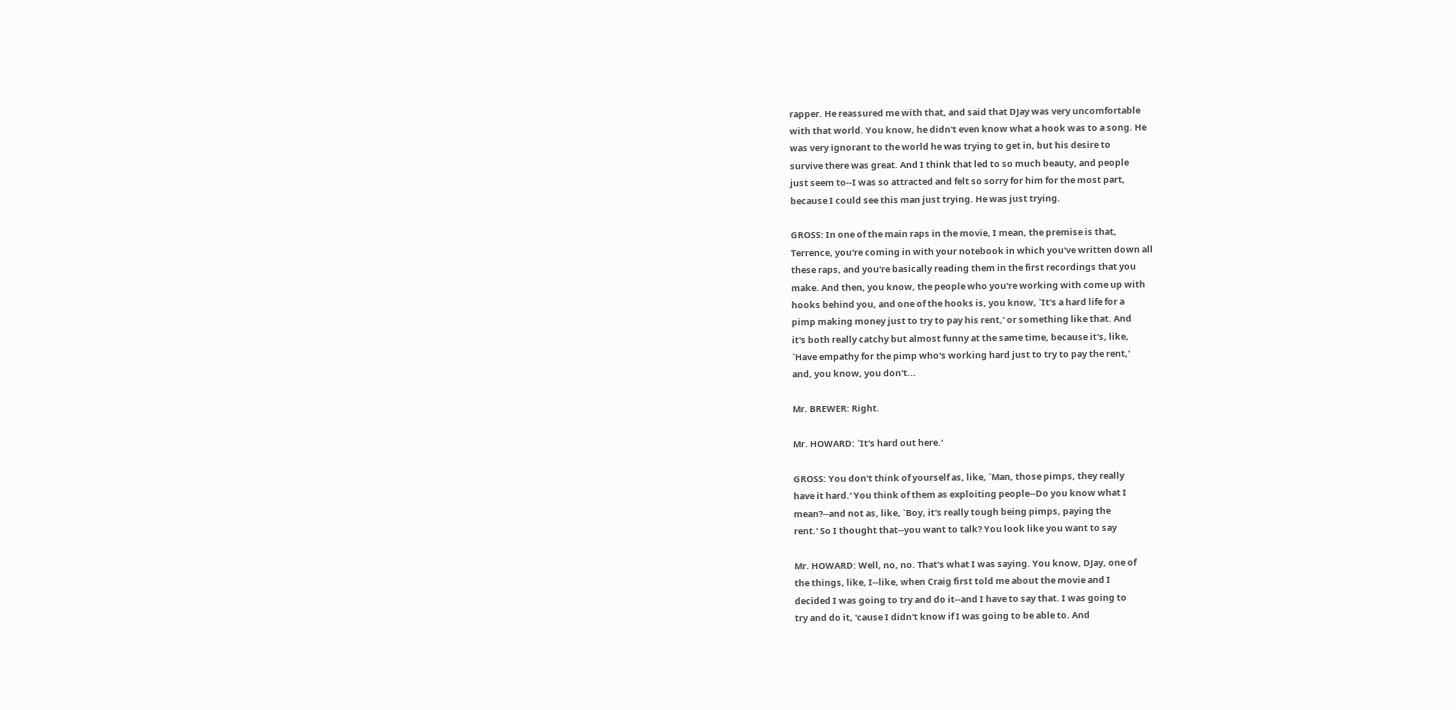rapper. He reassured me with that, and said that DJay was very uncomfortable
with that world. You know, he didn't even know what a hook was to a song. He
was very ignorant to the world he was trying to get in, but his desire to
survive there was great. And I think that led to so much beauty, and people
just seem to--I was so attracted and felt so sorry for him for the most part,
because I could see this man just trying. He was just trying.

GROSS: In one of the main raps in the movie, I mean, the premise is that,
Terrence, you're coming in with your notebook in which you've written down all
these raps, and you're basically reading them in the first recordings that you
make. And then, you know, the people who you're working with come up with
hooks behind you, and one of the hooks is, you know, `It's a hard life for a
pimp making money just to try to pay his rent,' or something like that. And
it's both really catchy but almost funny at the same time, because it's, like,
`Have empathy for the pimp who's working hard just to try to pay the rent,'
and, you know, you don't...

Mr. BREWER: Right.

Mr. HOWARD: `It's hard out here.'

GROSS: You don't think of yourself as, like, `Man, those pimps, they really
have it hard.' You think of them as exploiting people--Do you know what I
mean?--and not as, like, `Boy, it's really tough being pimps, paying the
rent.' So I thought that--you want to talk? You look like you want to say

Mr. HOWARD: Well, no, no. That's what I was saying. You know, DJay, one of
the things, like, I--like, when Craig first told me about the movie and I
decided I was going to try and do it--and I have to say that. I was going to
try and do it, 'cause I didn't know if I was going to be able to. And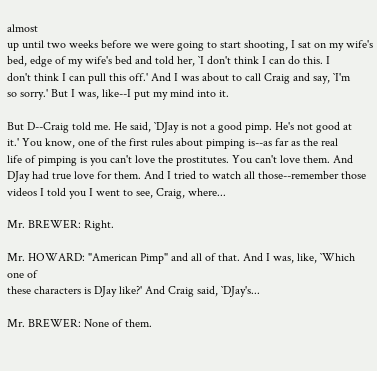almost
up until two weeks before we were going to start shooting, I sat on my wife's
bed, edge of my wife's bed and told her, `I don't think I can do this. I
don't think I can pull this off.' And I was about to call Craig and say, `I'm
so sorry.' But I was, like--I put my mind into it.

But D--Craig told me. He said, `DJay is not a good pimp. He's not good at
it.' You know, one of the first rules about pimping is--as far as the real
life of pimping is you can't love the prostitutes. You can't love them. And
DJay had true love for them. And I tried to watch all those--remember those
videos I told you I went to see, Craig, where...

Mr. BREWER: Right.

Mr. HOWARD: "American Pimp" and all of that. And I was, like, `Which one of
these characters is DJay like?' And Craig said, `DJay's...

Mr. BREWER: None of them.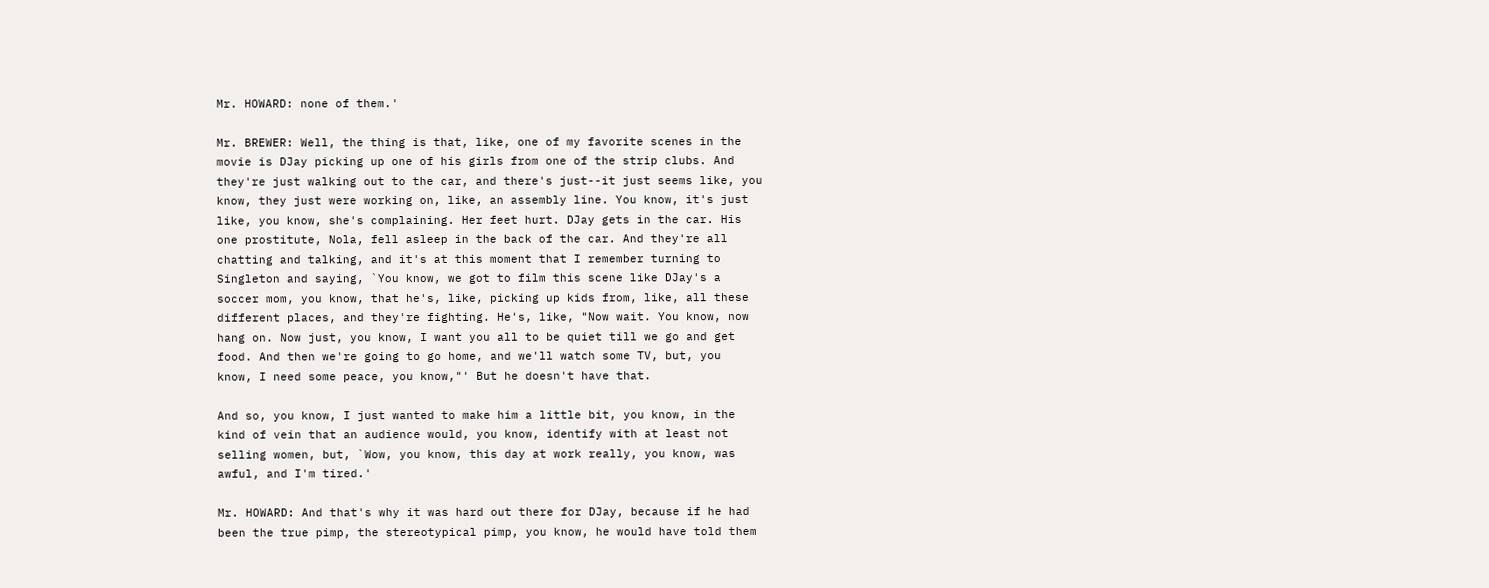Mr. HOWARD: none of them.'

Mr. BREWER: Well, the thing is that, like, one of my favorite scenes in the
movie is DJay picking up one of his girls from one of the strip clubs. And
they're just walking out to the car, and there's just--it just seems like, you
know, they just were working on, like, an assembly line. You know, it's just
like, you know, she's complaining. Her feet hurt. DJay gets in the car. His
one prostitute, Nola, fell asleep in the back of the car. And they're all
chatting and talking, and it's at this moment that I remember turning to
Singleton and saying, `You know, we got to film this scene like DJay's a
soccer mom, you know, that he's, like, picking up kids from, like, all these
different places, and they're fighting. He's, like, "Now wait. You know, now
hang on. Now just, you know, I want you all to be quiet till we go and get
food. And then we're going to go home, and we'll watch some TV, but, you
know, I need some peace, you know,"' But he doesn't have that.

And so, you know, I just wanted to make him a little bit, you know, in the
kind of vein that an audience would, you know, identify with at least not
selling women, but, `Wow, you know, this day at work really, you know, was
awful, and I'm tired.'

Mr. HOWARD: And that's why it was hard out there for DJay, because if he had
been the true pimp, the stereotypical pimp, you know, he would have told them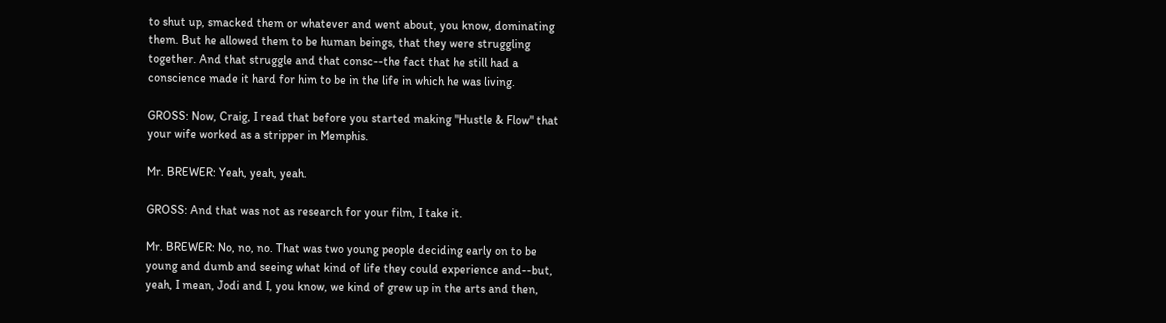to shut up, smacked them or whatever and went about, you know, dominating
them. But he allowed them to be human beings, that they were struggling
together. And that struggle and that consc--the fact that he still had a
conscience made it hard for him to be in the life in which he was living.

GROSS: Now, Craig, I read that before you started making "Hustle & Flow" that
your wife worked as a stripper in Memphis.

Mr. BREWER: Yeah, yeah, yeah.

GROSS: And that was not as research for your film, I take it.

Mr. BREWER: No, no, no. That was two young people deciding early on to be
young and dumb and seeing what kind of life they could experience and--but,
yeah, I mean, Jodi and I, you know, we kind of grew up in the arts and then,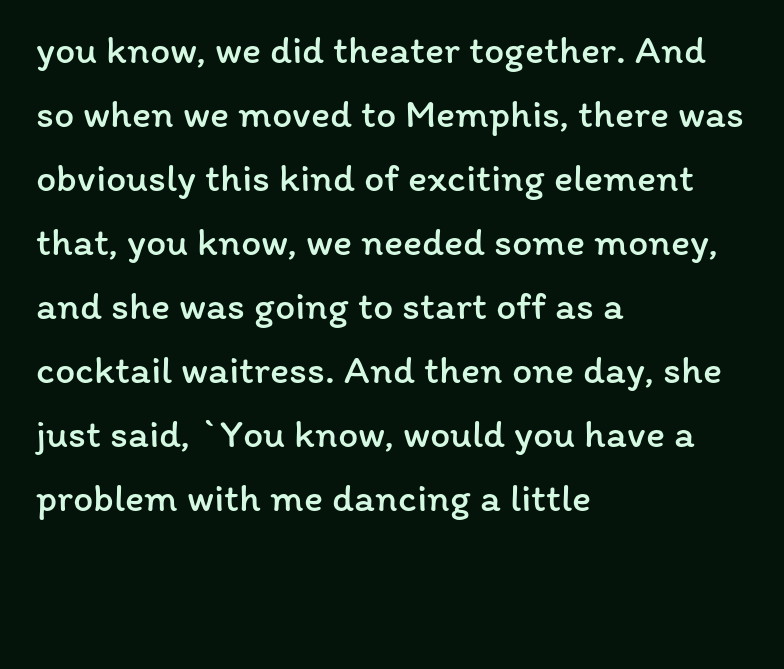you know, we did theater together. And so when we moved to Memphis, there was
obviously this kind of exciting element that, you know, we needed some money,
and she was going to start off as a cocktail waitress. And then one day, she
just said, `You know, would you have a problem with me dancing a little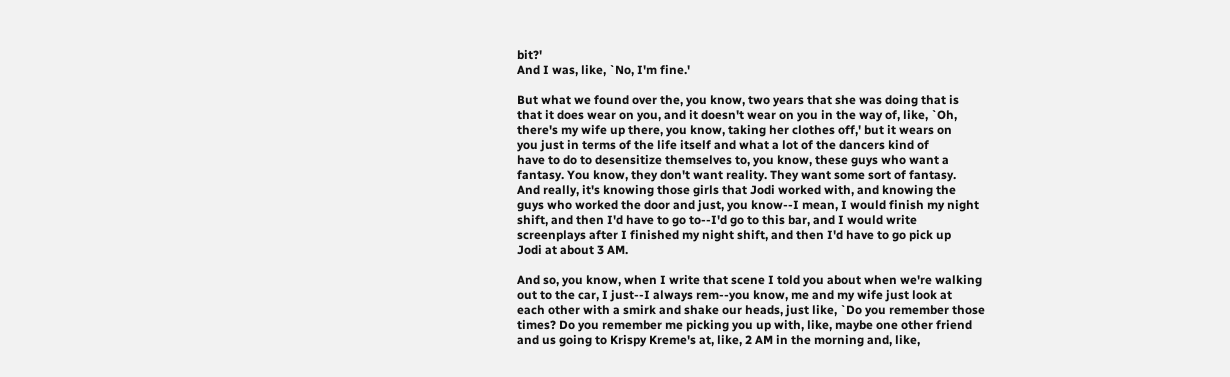bit?'
And I was, like, `No, I'm fine.'

But what we found over the, you know, two years that she was doing that is
that it does wear on you, and it doesn't wear on you in the way of, like, `Oh,
there's my wife up there, you know, taking her clothes off,' but it wears on
you just in terms of the life itself and what a lot of the dancers kind of
have to do to desensitize themselves to, you know, these guys who want a
fantasy. You know, they don't want reality. They want some sort of fantasy.
And really, it's knowing those girls that Jodi worked with, and knowing the
guys who worked the door and just, you know--I mean, I would finish my night
shift, and then I'd have to go to--I'd go to this bar, and I would write
screenplays after I finished my night shift, and then I'd have to go pick up
Jodi at about 3 AM.

And so, you know, when I write that scene I told you about when we're walking
out to the car, I just--I always rem--you know, me and my wife just look at
each other with a smirk and shake our heads, just like, `Do you remember those
times? Do you remember me picking you up with, like, maybe one other friend
and us going to Krispy Kreme's at, like, 2 AM in the morning and, like,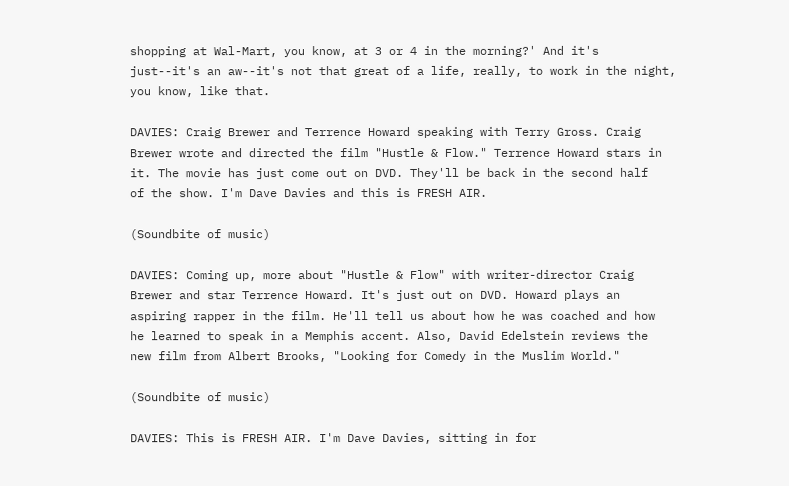shopping at Wal-Mart, you know, at 3 or 4 in the morning?' And it's
just--it's an aw--it's not that great of a life, really, to work in the night,
you know, like that.

DAVIES: Craig Brewer and Terrence Howard speaking with Terry Gross. Craig
Brewer wrote and directed the film "Hustle & Flow." Terrence Howard stars in
it. The movie has just come out on DVD. They'll be back in the second half
of the show. I'm Dave Davies and this is FRESH AIR.

(Soundbite of music)

DAVIES: Coming up, more about "Hustle & Flow" with writer-director Craig
Brewer and star Terrence Howard. It's just out on DVD. Howard plays an
aspiring rapper in the film. He'll tell us about how he was coached and how
he learned to speak in a Memphis accent. Also, David Edelstein reviews the
new film from Albert Brooks, "Looking for Comedy in the Muslim World."

(Soundbite of music)

DAVIES: This is FRESH AIR. I'm Dave Davies, sitting in for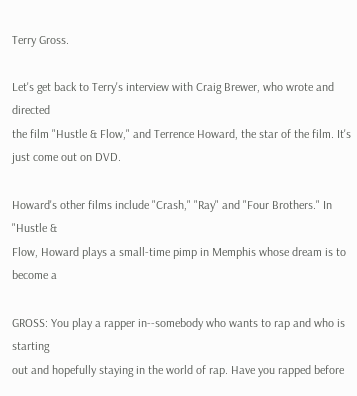Terry Gross.

Let's get back to Terry's interview with Craig Brewer, who wrote and directed
the film "Hustle & Flow," and Terrence Howard, the star of the film. It's
just come out on DVD.

Howard's other films include "Crash," "Ray" and "Four Brothers." In "Hustle &
Flow, Howard plays a small-time pimp in Memphis whose dream is to become a

GROSS: You play a rapper in--somebody who wants to rap and who is starting
out and hopefully staying in the world of rap. Have you rapped before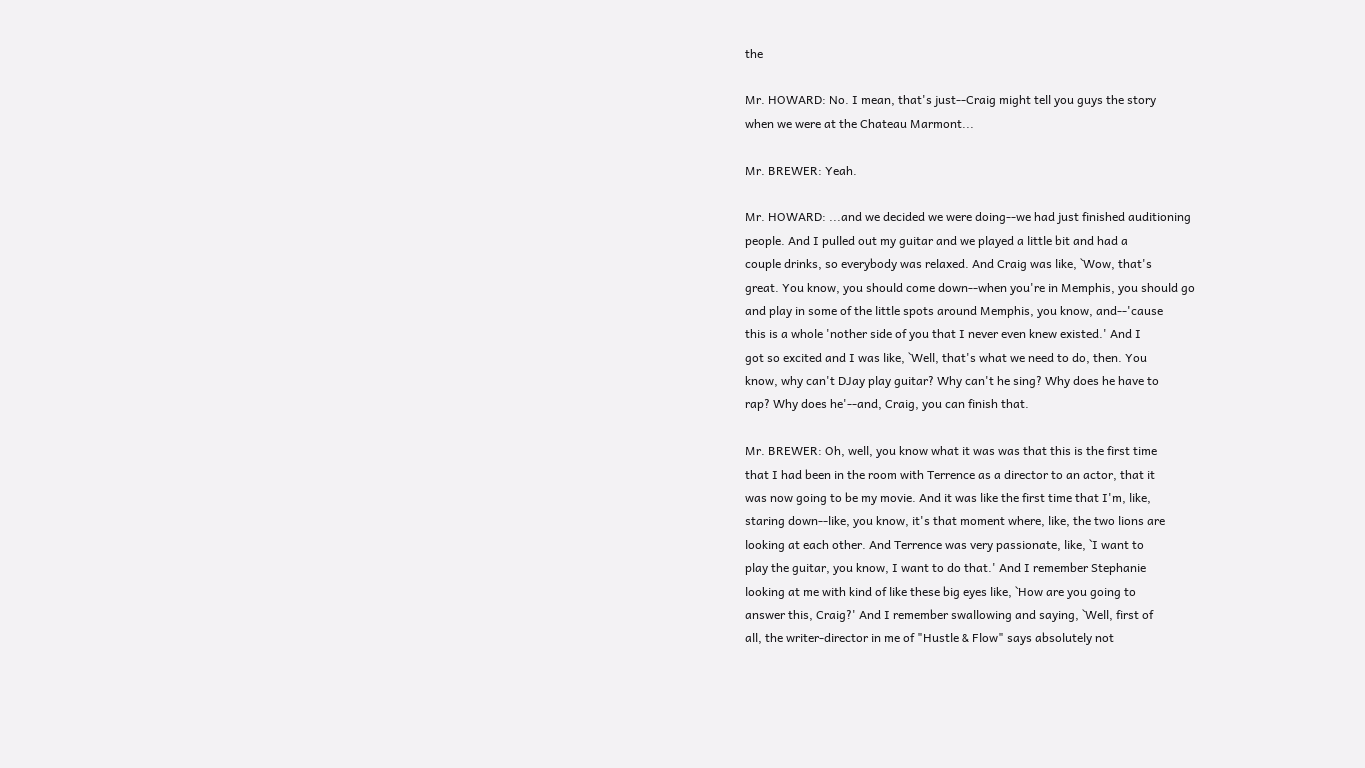the

Mr. HOWARD: No. I mean, that's just--Craig might tell you guys the story
when we were at the Chateau Marmont...

Mr. BREWER: Yeah.

Mr. HOWARD: ...and we decided we were doing--we had just finished auditioning
people. And I pulled out my guitar and we played a little bit and had a
couple drinks, so everybody was relaxed. And Craig was like, `Wow, that's
great. You know, you should come down--when you're in Memphis, you should go
and play in some of the little spots around Memphis, you know, and--'cause
this is a whole 'nother side of you that I never even knew existed.' And I
got so excited and I was like, `Well, that's what we need to do, then. You
know, why can't DJay play guitar? Why can't he sing? Why does he have to
rap? Why does he'--and, Craig, you can finish that.

Mr. BREWER: Oh, well, you know what it was was that this is the first time
that I had been in the room with Terrence as a director to an actor, that it
was now going to be my movie. And it was like the first time that I'm, like,
staring down--like, you know, it's that moment where, like, the two lions are
looking at each other. And Terrence was very passionate, like, `I want to
play the guitar, you know, I want to do that.' And I remember Stephanie
looking at me with kind of like these big eyes like, `How are you going to
answer this, Craig?' And I remember swallowing and saying, `Well, first of
all, the writer-director in me of "Hustle & Flow" says absolutely not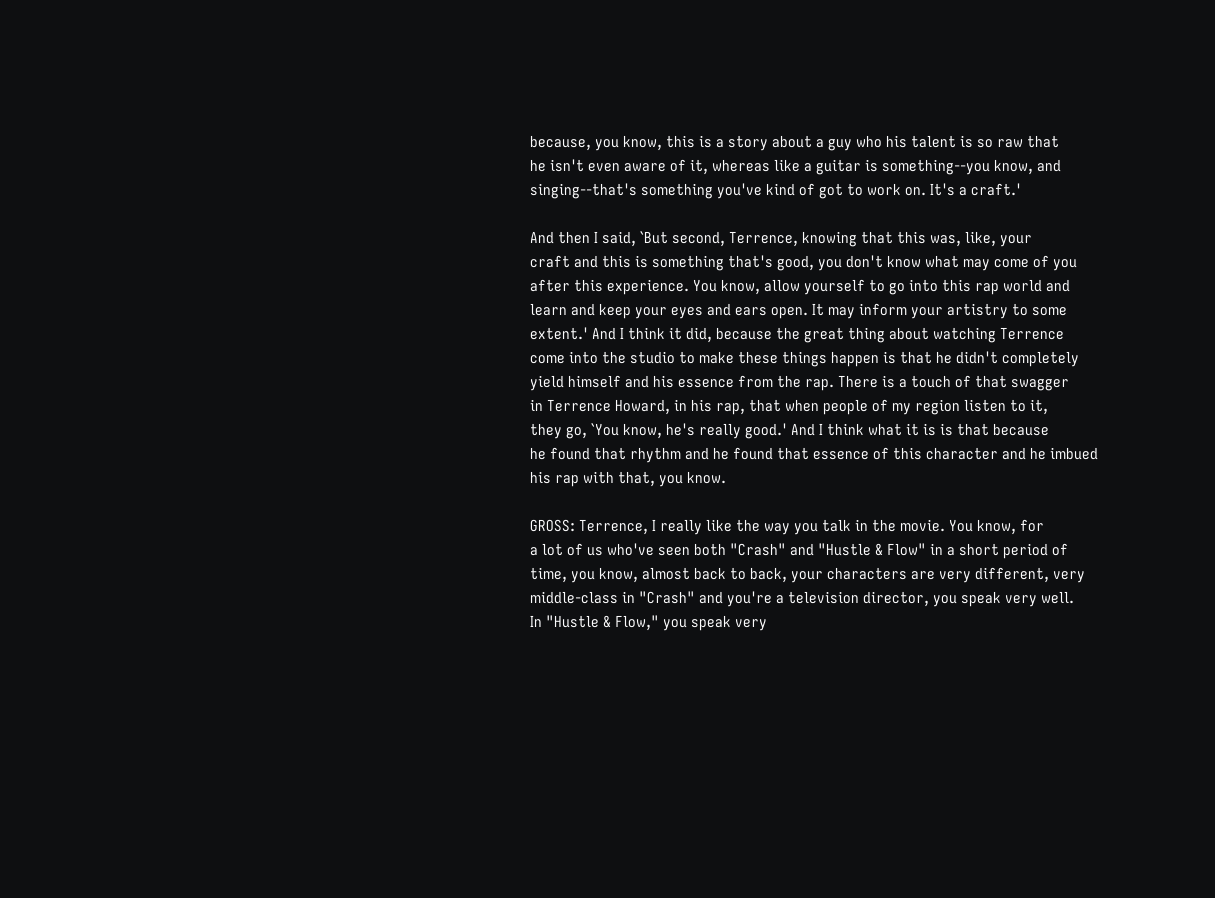because, you know, this is a story about a guy who his talent is so raw that
he isn't even aware of it, whereas like a guitar is something--you know, and
singing--that's something you've kind of got to work on. It's a craft.'

And then I said, `But second, Terrence, knowing that this was, like, your
craft and this is something that's good, you don't know what may come of you
after this experience. You know, allow yourself to go into this rap world and
learn and keep your eyes and ears open. It may inform your artistry to some
extent.' And I think it did, because the great thing about watching Terrence
come into the studio to make these things happen is that he didn't completely
yield himself and his essence from the rap. There is a touch of that swagger
in Terrence Howard, in his rap, that when people of my region listen to it,
they go, `You know, he's really good.' And I think what it is is that because
he found that rhythm and he found that essence of this character and he imbued
his rap with that, you know.

GROSS: Terrence, I really like the way you talk in the movie. You know, for
a lot of us who've seen both "Crash" and "Hustle & Flow" in a short period of
time, you know, almost back to back, your characters are very different, very
middle-class in "Crash" and you're a television director, you speak very well.
In "Hustle & Flow," you speak very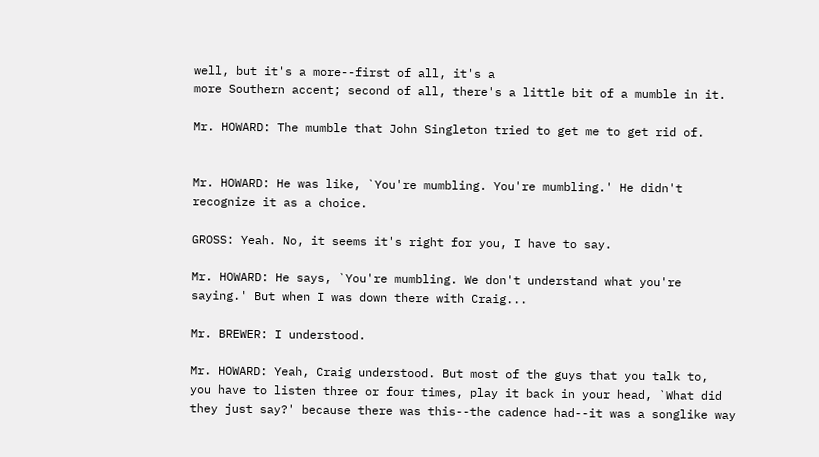well, but it's a more--first of all, it's a
more Southern accent; second of all, there's a little bit of a mumble in it.

Mr. HOWARD: The mumble that John Singleton tried to get me to get rid of.


Mr. HOWARD: He was like, `You're mumbling. You're mumbling.' He didn't
recognize it as a choice.

GROSS: Yeah. No, it seems it's right for you, I have to say.

Mr. HOWARD: He says, `You're mumbling. We don't understand what you're
saying.' But when I was down there with Craig...

Mr. BREWER: I understood.

Mr. HOWARD: Yeah, Craig understood. But most of the guys that you talk to,
you have to listen three or four times, play it back in your head, `What did
they just say?' because there was this--the cadence had--it was a songlike way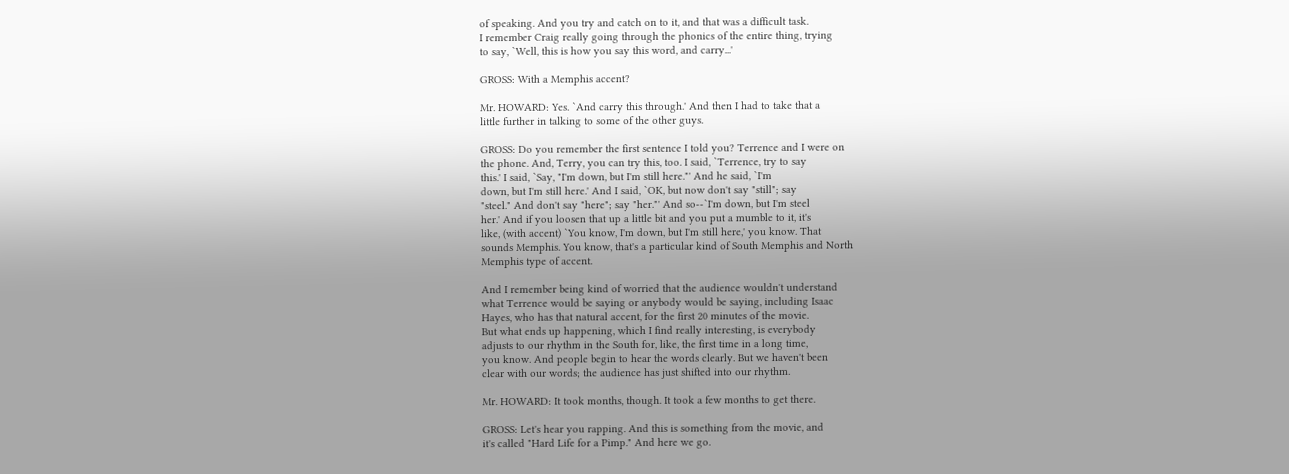of speaking. And you try and catch on to it, and that was a difficult task.
I remember Craig really going through the phonics of the entire thing, trying
to say, `Well, this is how you say this word, and carry...'

GROSS: With a Memphis accent?

Mr. HOWARD: Yes. `And carry this through.' And then I had to take that a
little further in talking to some of the other guys.

GROSS: Do you remember the first sentence I told you? Terrence and I were on
the phone. And, Terry, you can try this, too. I said, `Terrence, try to say
this.' I said, `Say, "I'm down, but I'm still here."' And he said, `I'm
down, but I'm still here.' And I said, `OK, but now don't say "still"; say
"steel." And don't say "here"; say "her."' And so--`I'm down, but I'm steel
her.' And if you loosen that up a little bit and you put a mumble to it, it's
like, (with accent) `You know, I'm down, but I'm still here,' you know. That
sounds Memphis. You know, that's a particular kind of South Memphis and North
Memphis type of accent.

And I remember being kind of worried that the audience wouldn't understand
what Terrence would be saying or anybody would be saying, including Isaac
Hayes, who has that natural accent, for the first 20 minutes of the movie.
But what ends up happening, which I find really interesting, is everybody
adjusts to our rhythm in the South for, like, the first time in a long time,
you know. And people begin to hear the words clearly. But we haven't been
clear with our words; the audience has just shifted into our rhythm.

Mr. HOWARD: It took months, though. It took a few months to get there.

GROSS: Let's hear you rapping. And this is something from the movie, and
it's called "Hard Life for a Pimp." And here we go.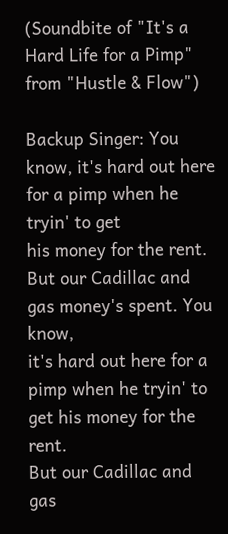(Soundbite of "It's a Hard Life for a Pimp" from "Hustle & Flow")

Backup Singer: You know, it's hard out here for a pimp when he tryin' to get
his money for the rent. But our Cadillac and gas money's spent. You know,
it's hard out here for a pimp when he tryin' to get his money for the rent.
But our Cadillac and gas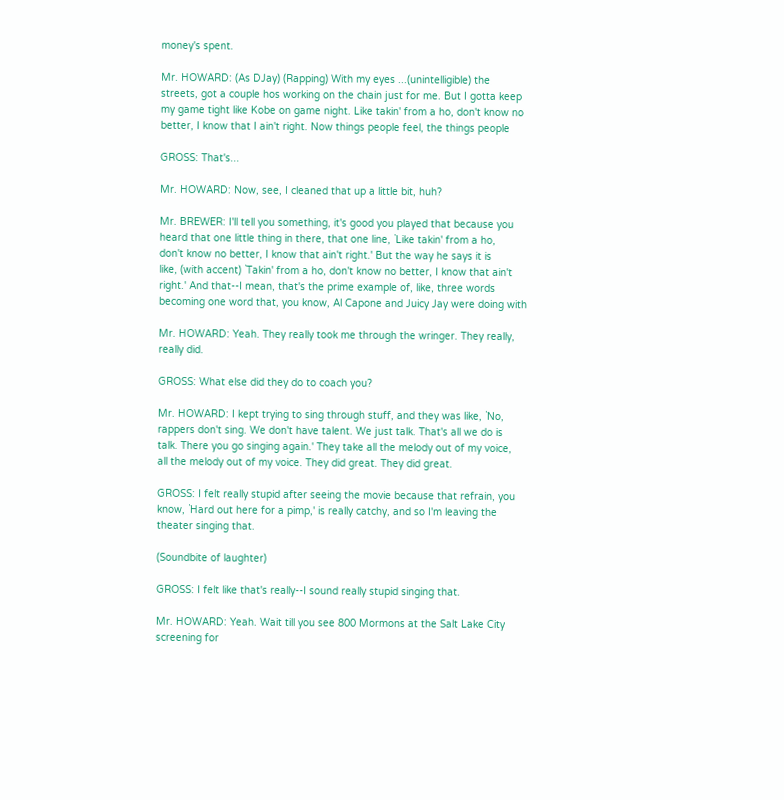money's spent.

Mr. HOWARD: (As DJay) (Rapping) With my eyes ...(unintelligible) the
streets, got a couple hos working on the chain just for me. But I gotta keep
my game tight like Kobe on game night. Like takin' from a ho, don't know no
better, I know that I ain't right. Now things people feel, the things people

GROSS: That's...

Mr. HOWARD: Now, see, I cleaned that up a little bit, huh?

Mr. BREWER: I'll tell you something, it's good you played that because you
heard that one little thing in there, that one line, `Like takin' from a ho,
don't know no better, I know that ain't right.' But the way he says it is
like, (with accent) `Takin' from a ho, don't know no better, I know that ain't
right.' And that--I mean, that's the prime example of, like, three words
becoming one word that, you know, Al Capone and Juicy Jay were doing with

Mr. HOWARD: Yeah. They really took me through the wringer. They really,
really did.

GROSS: What else did they do to coach you?

Mr. HOWARD: I kept trying to sing through stuff, and they was like, `No,
rappers don't sing. We don't have talent. We just talk. That's all we do is
talk. There you go singing again.' They take all the melody out of my voice,
all the melody out of my voice. They did great. They did great.

GROSS: I felt really stupid after seeing the movie because that refrain, you
know, `Hard out here for a pimp,' is really catchy, and so I'm leaving the
theater singing that.

(Soundbite of laughter)

GROSS: I felt like that's really--I sound really stupid singing that.

Mr. HOWARD: Yeah. Wait till you see 800 Mormons at the Salt Lake City
screening for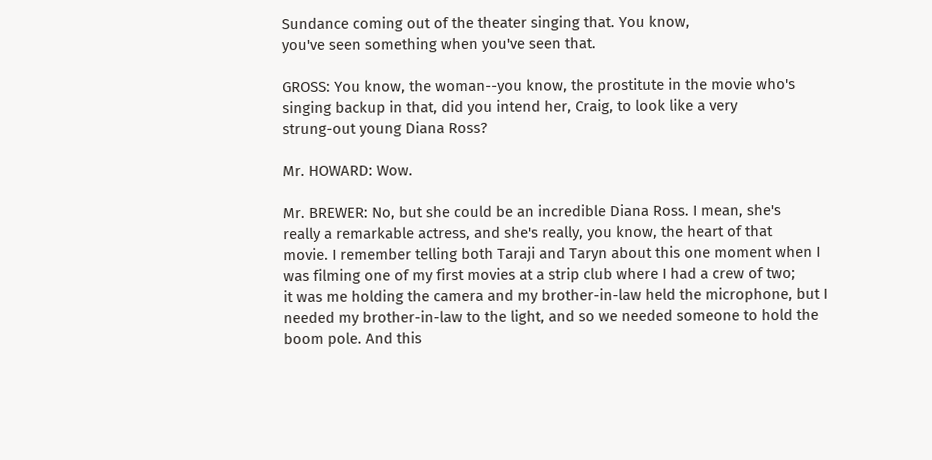Sundance coming out of the theater singing that. You know,
you've seen something when you've seen that.

GROSS: You know, the woman--you know, the prostitute in the movie who's
singing backup in that, did you intend her, Craig, to look like a very
strung-out young Diana Ross?

Mr. HOWARD: Wow.

Mr. BREWER: No, but she could be an incredible Diana Ross. I mean, she's
really a remarkable actress, and she's really, you know, the heart of that
movie. I remember telling both Taraji and Taryn about this one moment when I
was filming one of my first movies at a strip club where I had a crew of two;
it was me holding the camera and my brother-in-law held the microphone, but I
needed my brother-in-law to the light, and so we needed someone to hold the
boom pole. And this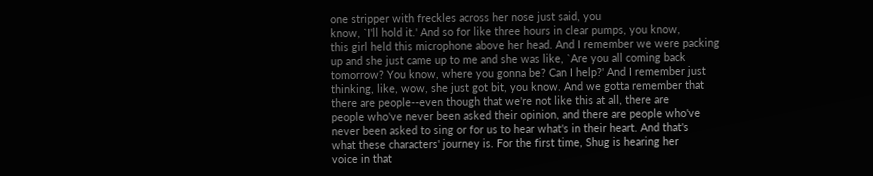one stripper with freckles across her nose just said, you
know, `I'll hold it.' And so for like three hours in clear pumps, you know,
this girl held this microphone above her head. And I remember we were packing
up and she just came up to me and she was like, `Are you all coming back
tomorrow? You know, where you gonna be? Can I help?' And I remember just
thinking, like, wow, she just got bit, you know. And we gotta remember that
there are people--even though that we're not like this at all, there are
people who've never been asked their opinion, and there are people who've
never been asked to sing or for us to hear what's in their heart. And that's
what these characters' journey is. For the first time, Shug is hearing her
voice in that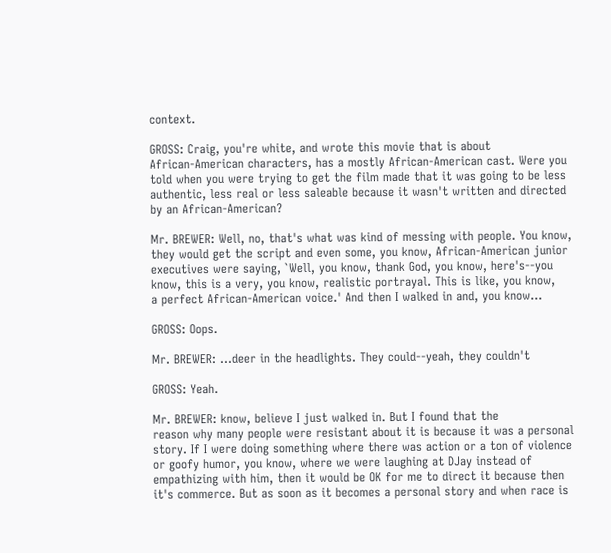context.

GROSS: Craig, you're white, and wrote this movie that is about
African-American characters, has a mostly African-American cast. Were you
told when you were trying to get the film made that it was going to be less
authentic, less real or less saleable because it wasn't written and directed
by an African-American?

Mr. BREWER: Well, no, that's what was kind of messing with people. You know,
they would get the script and even some, you know, African-American junior
executives were saying, `Well, you know, thank God, you know, here's--you
know, this is a very, you know, realistic portrayal. This is like, you know,
a perfect African-American voice.' And then I walked in and, you know...

GROSS: Oops.

Mr. BREWER: ...deer in the headlights. They could--yeah, they couldn't

GROSS: Yeah.

Mr. BREWER: know, believe I just walked in. But I found that the
reason why many people were resistant about it is because it was a personal
story. If I were doing something where there was action or a ton of violence
or goofy humor, you know, where we were laughing at DJay instead of
empathizing with him, then it would be OK for me to direct it because then
it's commerce. But as soon as it becomes a personal story and when race is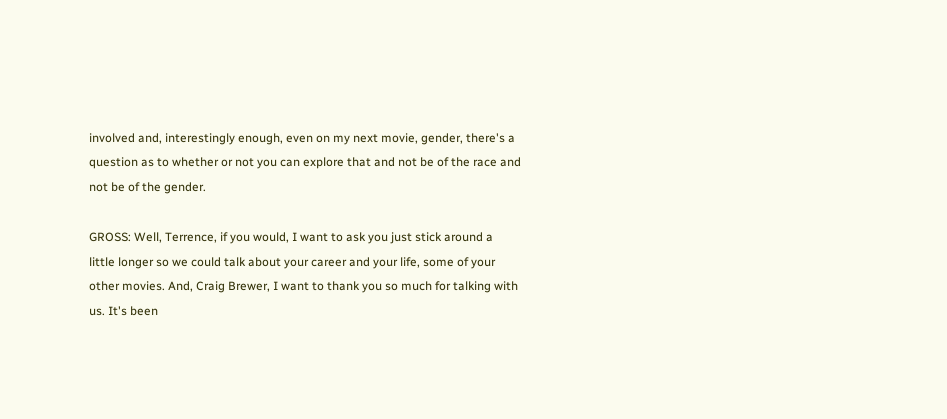involved and, interestingly enough, even on my next movie, gender, there's a
question as to whether or not you can explore that and not be of the race and
not be of the gender.

GROSS: Well, Terrence, if you would, I want to ask you just stick around a
little longer so we could talk about your career and your life, some of your
other movies. And, Craig Brewer, I want to thank you so much for talking with
us. It's been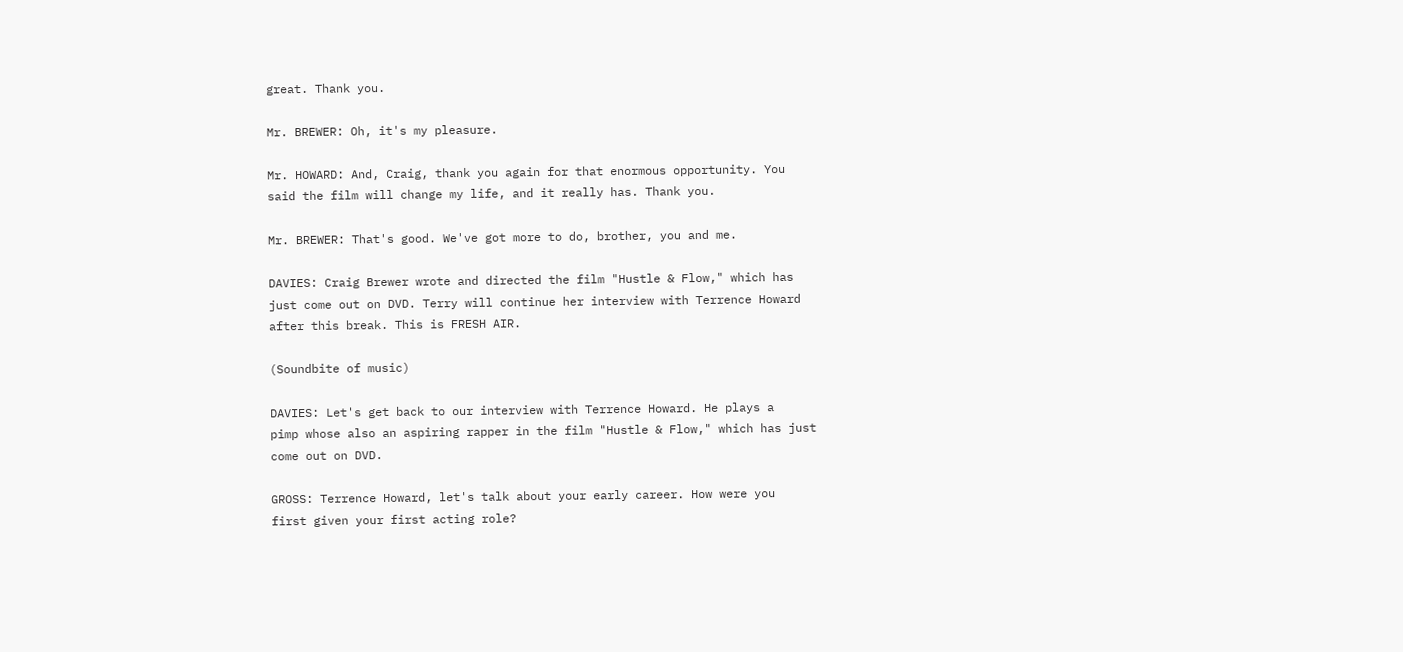great. Thank you.

Mr. BREWER: Oh, it's my pleasure.

Mr. HOWARD: And, Craig, thank you again for that enormous opportunity. You
said the film will change my life, and it really has. Thank you.

Mr. BREWER: That's good. We've got more to do, brother, you and me.

DAVIES: Craig Brewer wrote and directed the film "Hustle & Flow," which has
just come out on DVD. Terry will continue her interview with Terrence Howard
after this break. This is FRESH AIR.

(Soundbite of music)

DAVIES: Let's get back to our interview with Terrence Howard. He plays a
pimp whose also an aspiring rapper in the film "Hustle & Flow," which has just
come out on DVD.

GROSS: Terrence Howard, let's talk about your early career. How were you
first given your first acting role?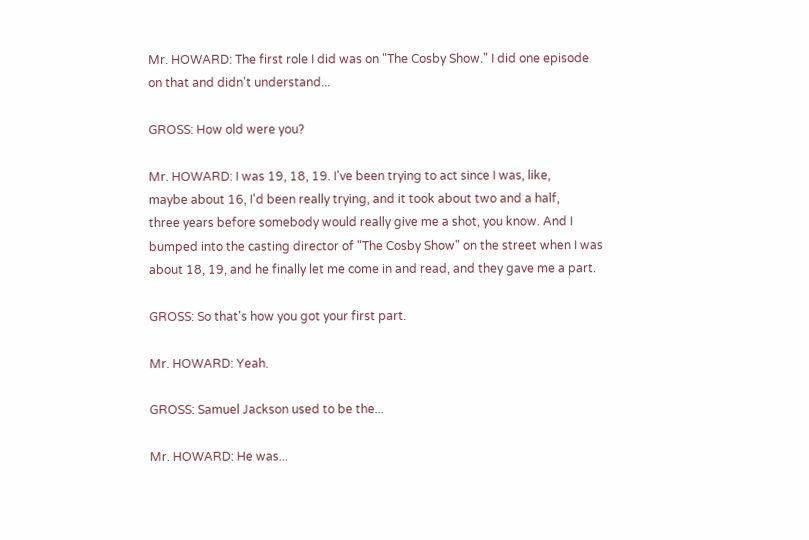Mr. HOWARD: The first role I did was on "The Cosby Show." I did one episode
on that and didn't understand...

GROSS: How old were you?

Mr. HOWARD: I was 19, 18, 19. I've been trying to act since I was, like,
maybe about 16, I'd been really trying, and it took about two and a half,
three years before somebody would really give me a shot, you know. And I
bumped into the casting director of "The Cosby Show" on the street when I was
about 18, 19, and he finally let me come in and read, and they gave me a part.

GROSS: So that's how you got your first part.

Mr. HOWARD: Yeah.

GROSS: Samuel Jackson used to be the...

Mr. HOWARD: He was...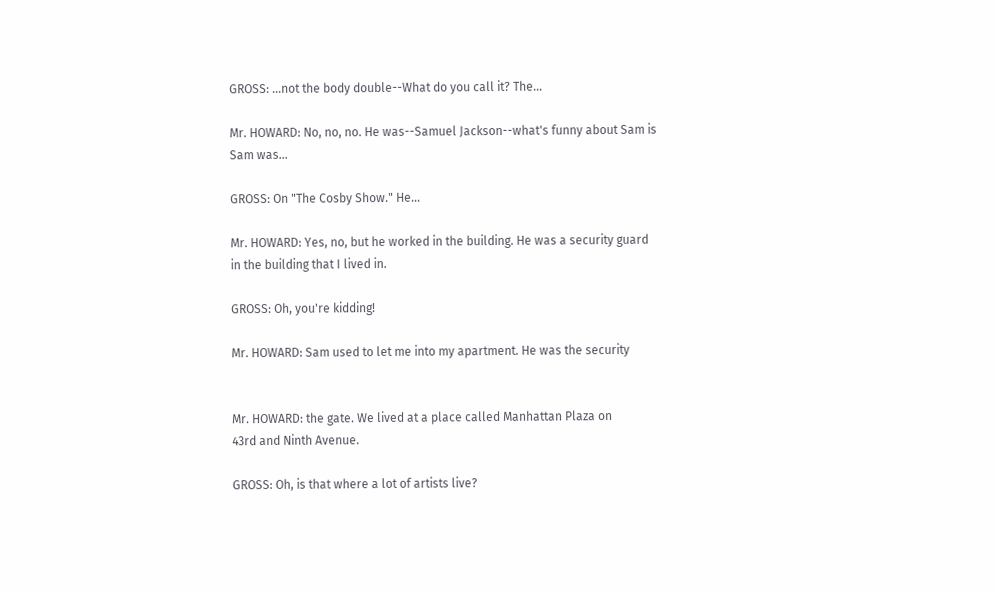GROSS: ...not the body double--What do you call it? The...

Mr. HOWARD: No, no, no. He was--Samuel Jackson--what's funny about Sam is
Sam was...

GROSS: On "The Cosby Show." He...

Mr. HOWARD: Yes, no, but he worked in the building. He was a security guard
in the building that I lived in.

GROSS: Oh, you're kidding!

Mr. HOWARD: Sam used to let me into my apartment. He was the security


Mr. HOWARD: the gate. We lived at a place called Manhattan Plaza on
43rd and Ninth Avenue.

GROSS: Oh, is that where a lot of artists live?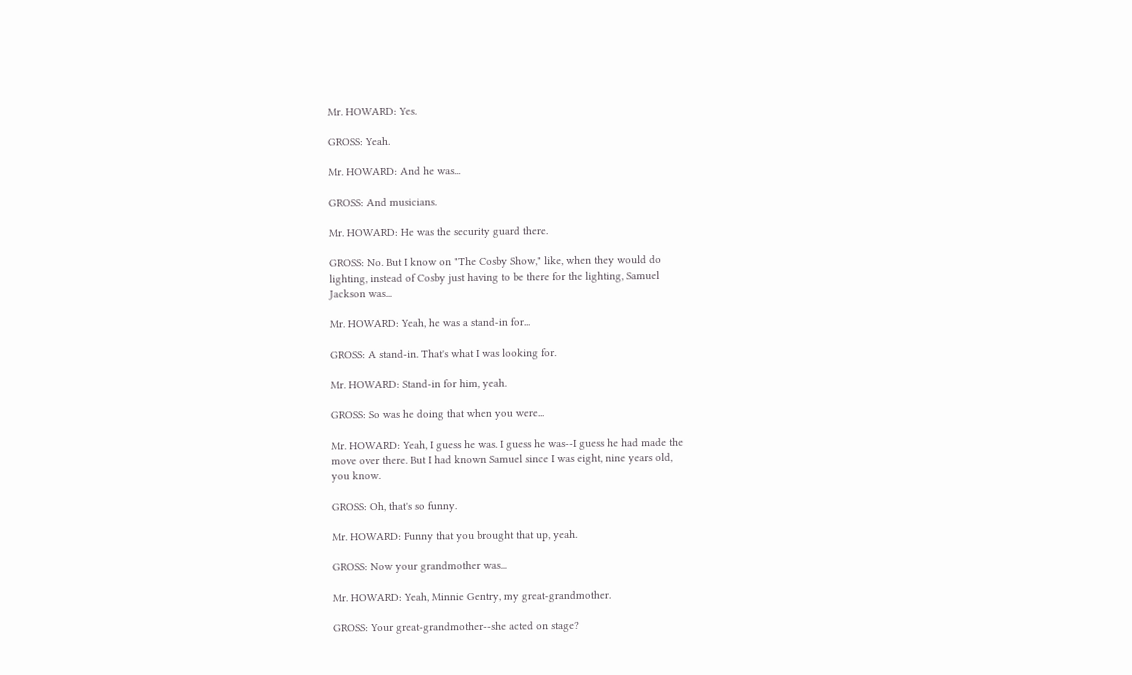Mr. HOWARD: Yes.

GROSS: Yeah.

Mr. HOWARD: And he was...

GROSS: And musicians.

Mr. HOWARD: He was the security guard there.

GROSS: No. But I know on "The Cosby Show," like, when they would do
lighting, instead of Cosby just having to be there for the lighting, Samuel
Jackson was...

Mr. HOWARD: Yeah, he was a stand-in for...

GROSS: A stand-in. That's what I was looking for.

Mr. HOWARD: Stand-in for him, yeah.

GROSS: So was he doing that when you were...

Mr. HOWARD: Yeah, I guess he was. I guess he was--I guess he had made the
move over there. But I had known Samuel since I was eight, nine years old,
you know.

GROSS: Oh, that's so funny.

Mr. HOWARD: Funny that you brought that up, yeah.

GROSS: Now your grandmother was...

Mr. HOWARD: Yeah, Minnie Gentry, my great-grandmother.

GROSS: Your great-grandmother--she acted on stage?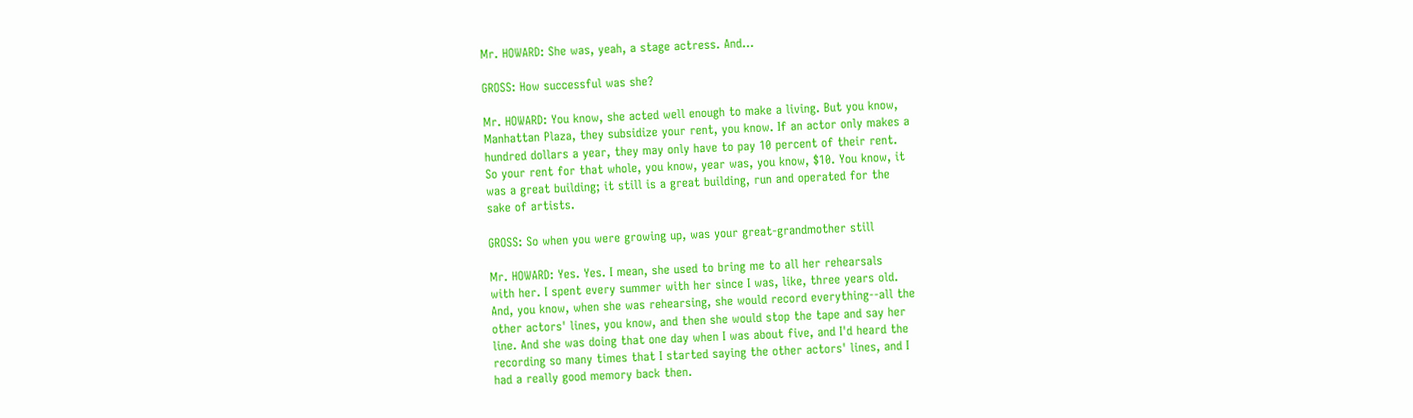Mr. HOWARD: She was, yeah, a stage actress. And...

GROSS: How successful was she?

Mr. HOWARD: You know, she acted well enough to make a living. But you know,
Manhattan Plaza, they subsidize your rent, you know. If an actor only makes a
hundred dollars a year, they may only have to pay 10 percent of their rent.
So your rent for that whole, you know, year was, you know, $10. You know, it
was a great building; it still is a great building, run and operated for the
sake of artists.

GROSS: So when you were growing up, was your great-grandmother still

Mr. HOWARD: Yes. Yes. I mean, she used to bring me to all her rehearsals
with her. I spent every summer with her since I was, like, three years old.
And, you know, when she was rehearsing, she would record everything--all the
other actors' lines, you know, and then she would stop the tape and say her
line. And she was doing that one day when I was about five, and I'd heard the
recording so many times that I started saying the other actors' lines, and I
had a really good memory back then.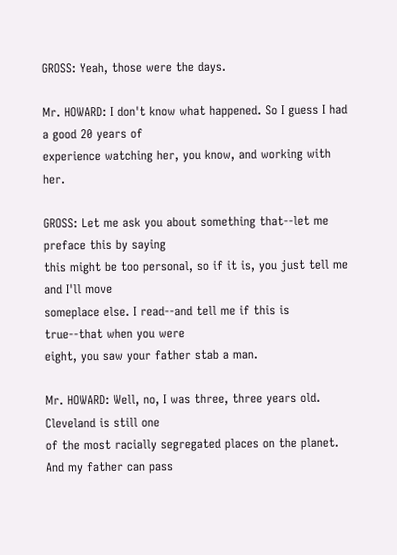GROSS: Yeah, those were the days.

Mr. HOWARD: I don't know what happened. So I guess I had a good 20 years of
experience watching her, you know, and working with her.

GROSS: Let me ask you about something that--let me preface this by saying
this might be too personal, so if it is, you just tell me and I'll move
someplace else. I read--and tell me if this is true--that when you were
eight, you saw your father stab a man.

Mr. HOWARD: Well, no, I was three, three years old. Cleveland is still one
of the most racially segregated places on the planet. And my father can pass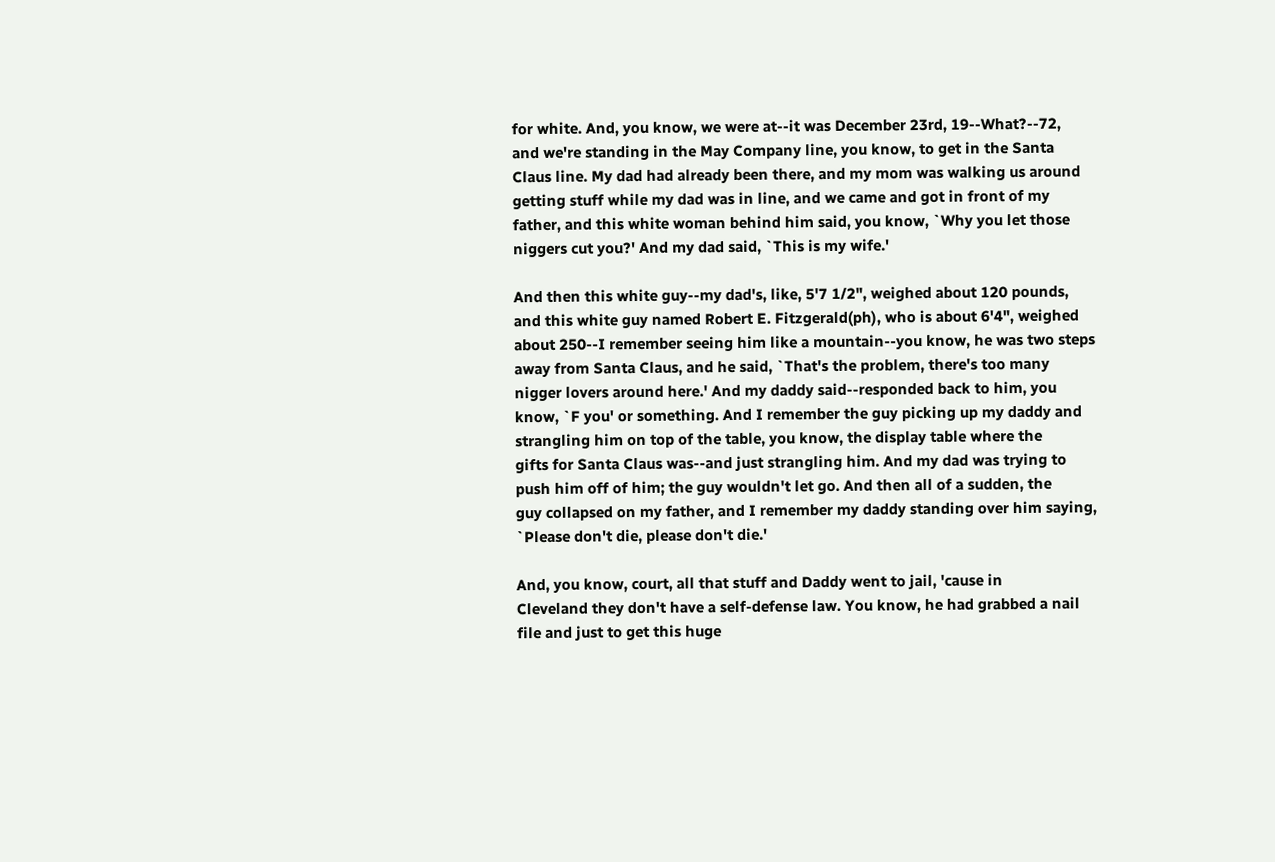for white. And, you know, we were at--it was December 23rd, 19--What?--72,
and we're standing in the May Company line, you know, to get in the Santa
Claus line. My dad had already been there, and my mom was walking us around
getting stuff while my dad was in line, and we came and got in front of my
father, and this white woman behind him said, you know, `Why you let those
niggers cut you?' And my dad said, `This is my wife.'

And then this white guy--my dad's, like, 5'7 1/2", weighed about 120 pounds,
and this white guy named Robert E. Fitzgerald(ph), who is about 6'4", weighed
about 250--I remember seeing him like a mountain--you know, he was two steps
away from Santa Claus, and he said, `That's the problem, there's too many
nigger lovers around here.' And my daddy said--responded back to him, you
know, `F you' or something. And I remember the guy picking up my daddy and
strangling him on top of the table, you know, the display table where the
gifts for Santa Claus was--and just strangling him. And my dad was trying to
push him off of him; the guy wouldn't let go. And then all of a sudden, the
guy collapsed on my father, and I remember my daddy standing over him saying,
`Please don't die, please don't die.'

And, you know, court, all that stuff and Daddy went to jail, 'cause in
Cleveland they don't have a self-defense law. You know, he had grabbed a nail
file and just to get this huge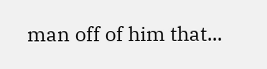man off of him that...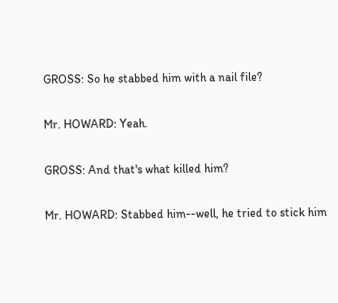GROSS: So he stabbed him with a nail file?

Mr. HOWARD: Yeah.

GROSS: And that's what killed him?

Mr. HOWARD: Stabbed him--well, he tried to stick him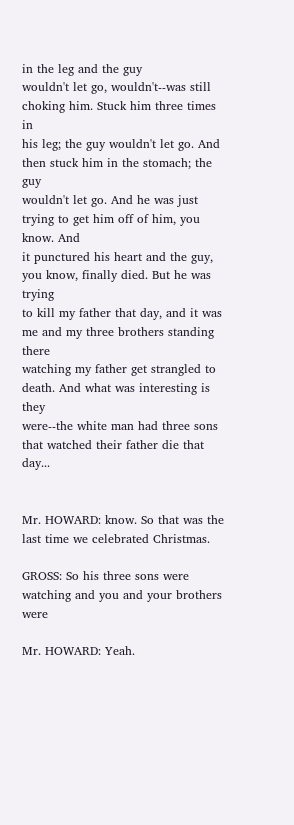in the leg and the guy
wouldn't let go, wouldn't--was still choking him. Stuck him three times in
his leg; the guy wouldn't let go. And then stuck him in the stomach; the guy
wouldn't let go. And he was just trying to get him off of him, you know. And
it punctured his heart and the guy, you know, finally died. But he was trying
to kill my father that day, and it was me and my three brothers standing there
watching my father get strangled to death. And what was interesting is they
were--the white man had three sons that watched their father die that day...


Mr. HOWARD: know. So that was the last time we celebrated Christmas.

GROSS: So his three sons were watching and you and your brothers were

Mr. HOWARD: Yeah.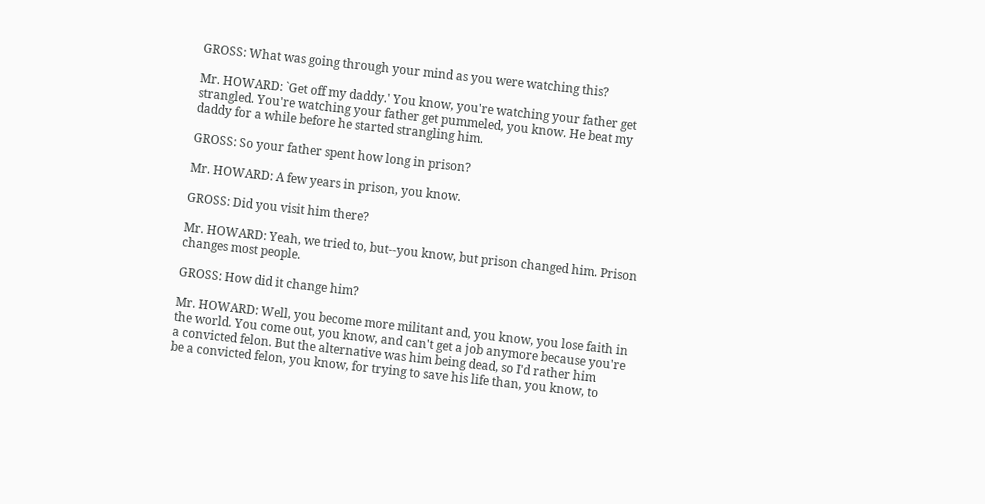GROSS: What was going through your mind as you were watching this?

Mr. HOWARD: `Get off my daddy.' You know, you're watching your father get
strangled. You're watching your father get pummeled, you know. He beat my
daddy for a while before he started strangling him.

GROSS: So your father spent how long in prison?

Mr. HOWARD: A few years in prison, you know.

GROSS: Did you visit him there?

Mr. HOWARD: Yeah, we tried to, but--you know, but prison changed him. Prison
changes most people.

GROSS: How did it change him?

Mr. HOWARD: Well, you become more militant and, you know, you lose faith in
the world. You come out, you know, and can't get a job anymore because you're
a convicted felon. But the alternative was him being dead, so I'd rather him
be a convicted felon, you know, for trying to save his life than, you know, to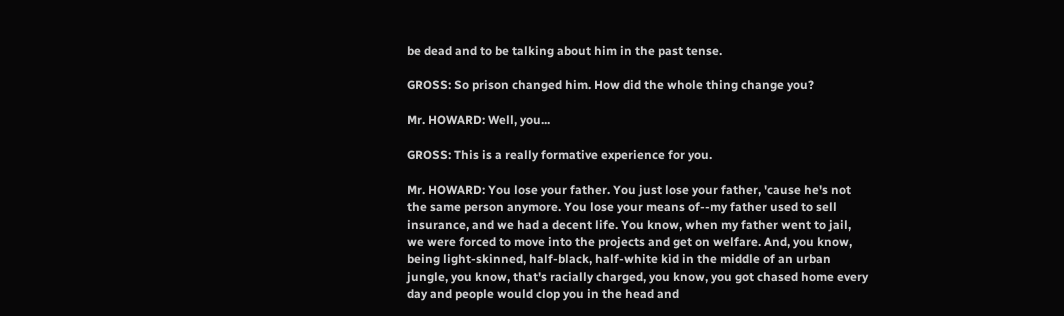be dead and to be talking about him in the past tense.

GROSS: So prison changed him. How did the whole thing change you?

Mr. HOWARD: Well, you...

GROSS: This is a really formative experience for you.

Mr. HOWARD: You lose your father. You just lose your father, 'cause he's not
the same person anymore. You lose your means of--my father used to sell
insurance, and we had a decent life. You know, when my father went to jail,
we were forced to move into the projects and get on welfare. And, you know,
being light-skinned, half-black, half-white kid in the middle of an urban
jungle, you know, that's racially charged, you know, you got chased home every
day and people would clop you in the head and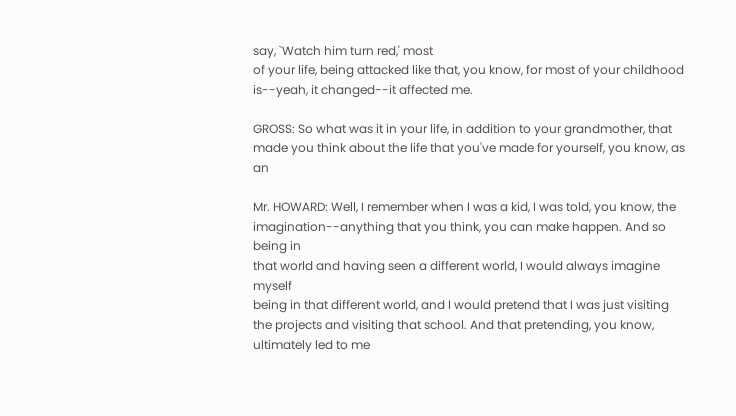say, `Watch him turn red,' most
of your life, being attacked like that, you know, for most of your childhood
is--yeah, it changed--it affected me.

GROSS: So what was it in your life, in addition to your grandmother, that
made you think about the life that you've made for yourself, you know, as an

Mr. HOWARD: Well, I remember when I was a kid, I was told, you know, the
imagination--anything that you think, you can make happen. And so being in
that world and having seen a different world, I would always imagine myself
being in that different world, and I would pretend that I was just visiting
the projects and visiting that school. And that pretending, you know,
ultimately led to me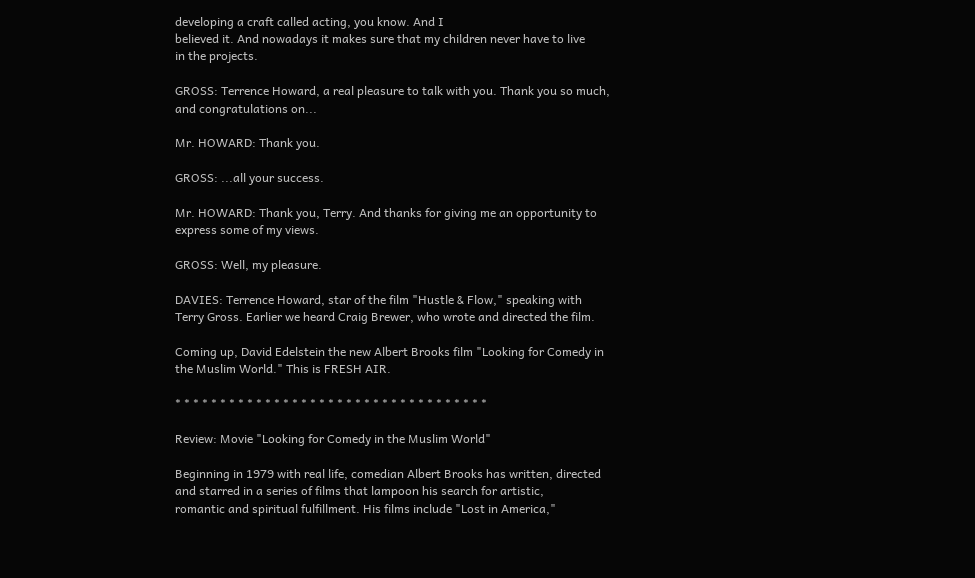developing a craft called acting, you know. And I
believed it. And nowadays it makes sure that my children never have to live
in the projects.

GROSS: Terrence Howard, a real pleasure to talk with you. Thank you so much,
and congratulations on...

Mr. HOWARD: Thank you.

GROSS: ...all your success.

Mr. HOWARD: Thank you, Terry. And thanks for giving me an opportunity to
express some of my views.

GROSS: Well, my pleasure.

DAVIES: Terrence Howard, star of the film "Hustle & Flow," speaking with
Terry Gross. Earlier we heard Craig Brewer, who wrote and directed the film.

Coming up, David Edelstein the new Albert Brooks film "Looking for Comedy in
the Muslim World." This is FRESH AIR.

* * * * * * * * * * * * * * * * * * * * * * * * * * * * * * * * * * *

Review: Movie "Looking for Comedy in the Muslim World"

Beginning in 1979 with real life, comedian Albert Brooks has written, directed
and starred in a series of films that lampoon his search for artistic,
romantic and spiritual fulfillment. His films include "Lost in America,"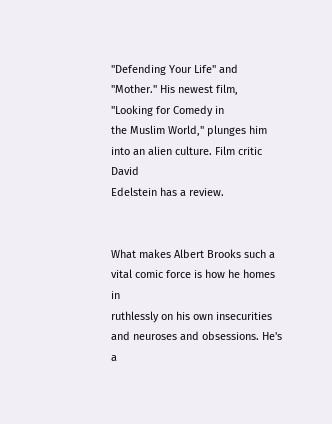"Defending Your Life" and "Mother." His newest film, "Looking for Comedy in
the Muslim World," plunges him into an alien culture. Film critic David
Edelstein has a review.


What makes Albert Brooks such a vital comic force is how he homes in
ruthlessly on his own insecurities and neuroses and obsessions. He's a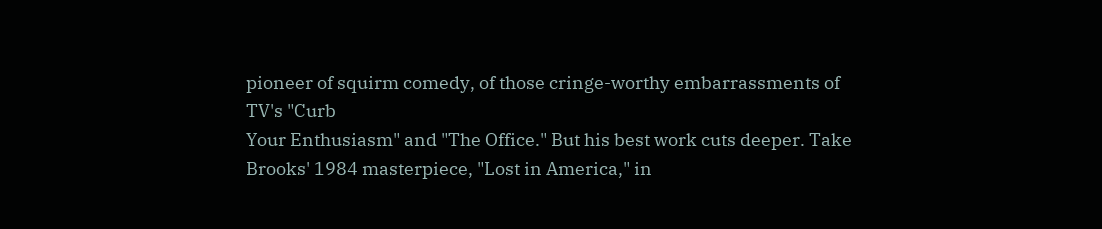pioneer of squirm comedy, of those cringe-worthy embarrassments of TV's "Curb
Your Enthusiasm" and "The Office." But his best work cuts deeper. Take
Brooks' 1984 masterpiece, "Lost in America," in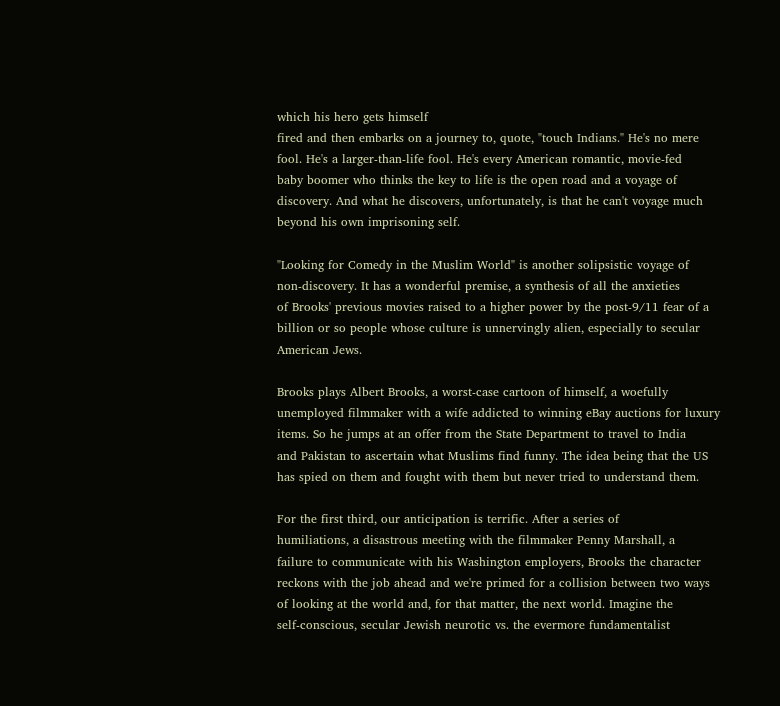which his hero gets himself
fired and then embarks on a journey to, quote, "touch Indians." He's no mere
fool. He's a larger-than-life fool. He's every American romantic, movie-fed
baby boomer who thinks the key to life is the open road and a voyage of
discovery. And what he discovers, unfortunately, is that he can't voyage much
beyond his own imprisoning self.

"Looking for Comedy in the Muslim World" is another solipsistic voyage of
non-discovery. It has a wonderful premise, a synthesis of all the anxieties
of Brooks' previous movies raised to a higher power by the post-9/11 fear of a
billion or so people whose culture is unnervingly alien, especially to secular
American Jews.

Brooks plays Albert Brooks, a worst-case cartoon of himself, a woefully
unemployed filmmaker with a wife addicted to winning eBay auctions for luxury
items. So he jumps at an offer from the State Department to travel to India
and Pakistan to ascertain what Muslims find funny. The idea being that the US
has spied on them and fought with them but never tried to understand them.

For the first third, our anticipation is terrific. After a series of
humiliations, a disastrous meeting with the filmmaker Penny Marshall, a
failure to communicate with his Washington employers, Brooks the character
reckons with the job ahead and we're primed for a collision between two ways
of looking at the world and, for that matter, the next world. Imagine the
self-conscious, secular Jewish neurotic vs. the evermore fundamentalist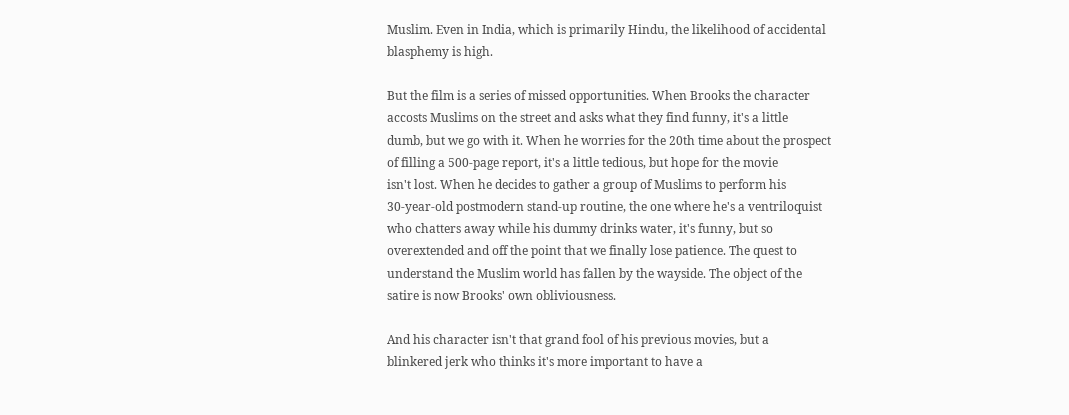Muslim. Even in India, which is primarily Hindu, the likelihood of accidental
blasphemy is high.

But the film is a series of missed opportunities. When Brooks the character
accosts Muslims on the street and asks what they find funny, it's a little
dumb, but we go with it. When he worries for the 20th time about the prospect
of filling a 500-page report, it's a little tedious, but hope for the movie
isn't lost. When he decides to gather a group of Muslims to perform his
30-year-old postmodern stand-up routine, the one where he's a ventriloquist
who chatters away while his dummy drinks water, it's funny, but so
overextended and off the point that we finally lose patience. The quest to
understand the Muslim world has fallen by the wayside. The object of the
satire is now Brooks' own obliviousness.

And his character isn't that grand fool of his previous movies, but a
blinkered jerk who thinks it's more important to have a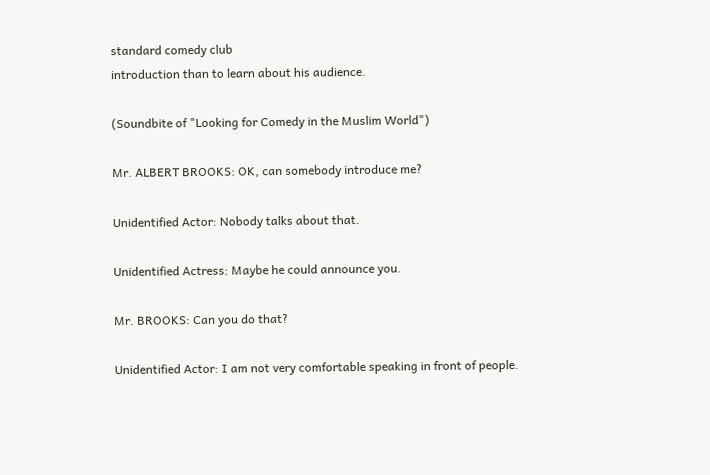standard comedy club
introduction than to learn about his audience.

(Soundbite of "Looking for Comedy in the Muslim World")

Mr. ALBERT BROOKS: OK, can somebody introduce me?

Unidentified Actor: Nobody talks about that.

Unidentified Actress: Maybe he could announce you.

Mr. BROOKS: Can you do that?

Unidentified Actor: I am not very comfortable speaking in front of people.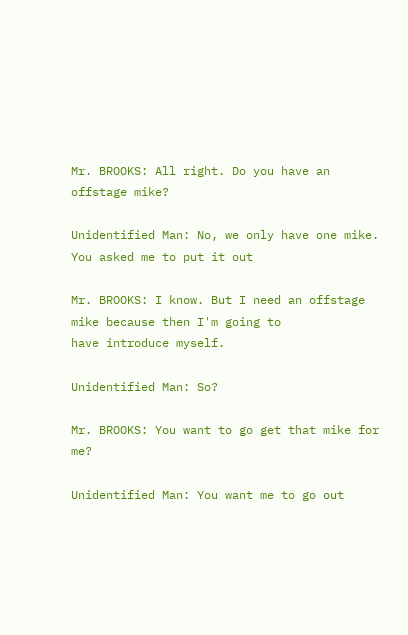Mr. BROOKS: All right. Do you have an offstage mike?

Unidentified Man: No, we only have one mike. You asked me to put it out

Mr. BROOKS: I know. But I need an offstage mike because then I'm going to
have introduce myself.

Unidentified Man: So?

Mr. BROOKS: You want to go get that mike for me?

Unidentified Man: You want me to go out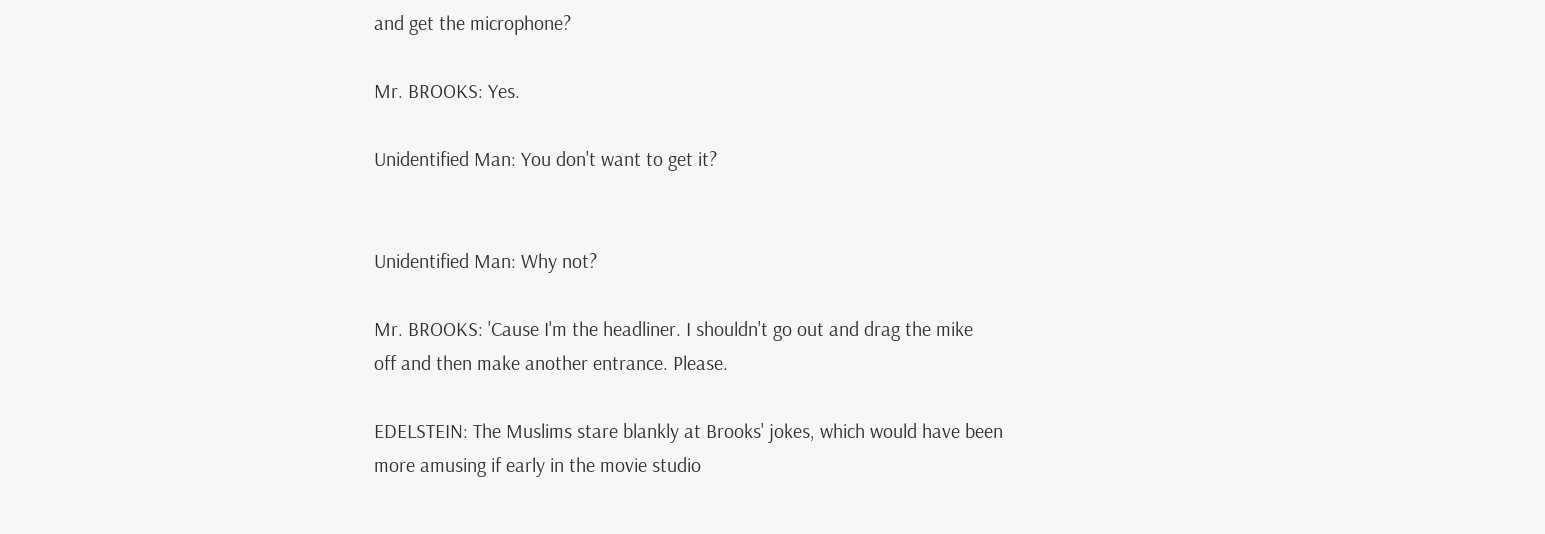and get the microphone?

Mr. BROOKS: Yes.

Unidentified Man: You don't want to get it?


Unidentified Man: Why not?

Mr. BROOKS: 'Cause I'm the headliner. I shouldn't go out and drag the mike
off and then make another entrance. Please.

EDELSTEIN: The Muslims stare blankly at Brooks' jokes, which would have been
more amusing if early in the movie studio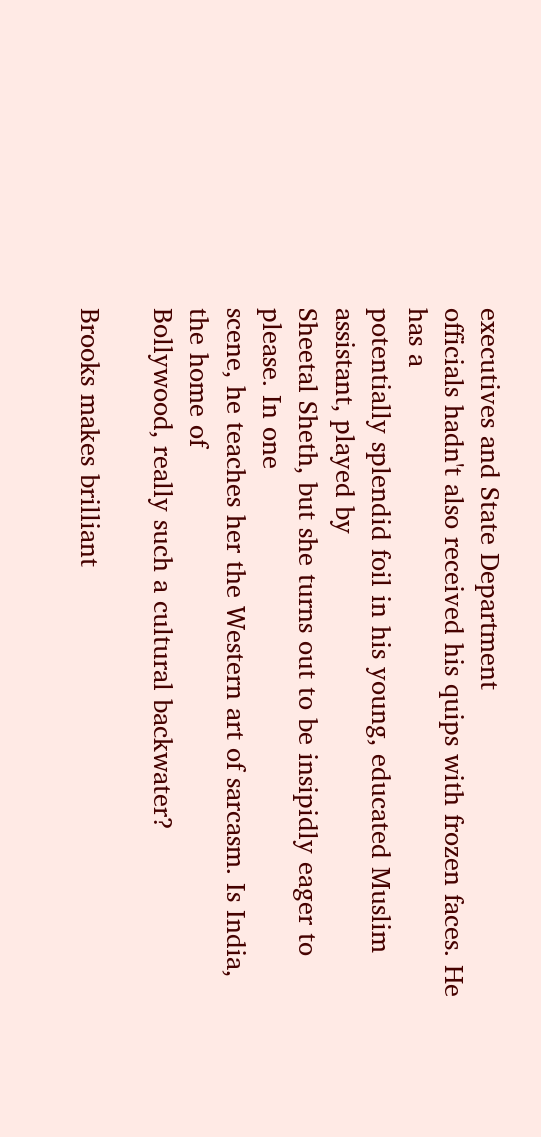executives and State Department
officials hadn't also received his quips with frozen faces. He has a
potentially splendid foil in his young, educated Muslim assistant, played by
Sheetal Sheth, but she turns out to be insipidly eager to please. In one
scene, he teaches her the Western art of sarcasm. Is India, the home of
Bollywood, really such a cultural backwater?

Brooks makes brilliant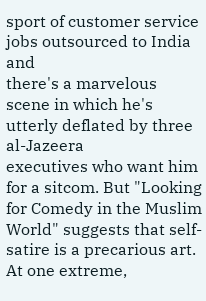sport of customer service jobs outsourced to India and
there's a marvelous scene in which he's utterly deflated by three al-Jazeera
executives who want him for a sitcom. But "Looking for Comedy in the Muslim
World" suggests that self-satire is a precarious art. At one extreme,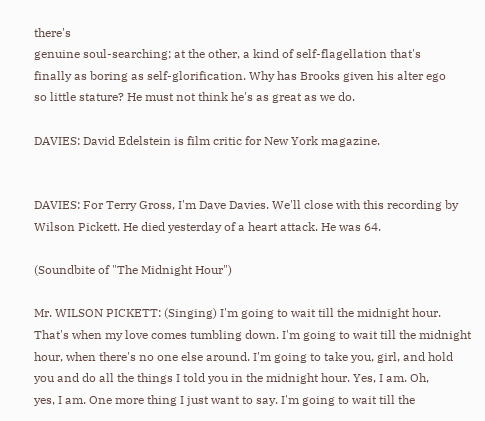there's
genuine soul-searching; at the other, a kind of self-flagellation that's
finally as boring as self-glorification. Why has Brooks given his alter ego
so little stature? He must not think he's as great as we do.

DAVIES: David Edelstein is film critic for New York magazine.


DAVIES: For Terry Gross, I'm Dave Davies. We'll close with this recording by
Wilson Pickett. He died yesterday of a heart attack. He was 64.

(Soundbite of "The Midnight Hour")

Mr. WILSON PICKETT: (Singing) I'm going to wait till the midnight hour.
That's when my love comes tumbling down. I'm going to wait till the midnight
hour, when there's no one else around. I'm going to take you, girl, and hold
you and do all the things I told you in the midnight hour. Yes, I am. Oh,
yes, I am. One more thing I just want to say. I'm going to wait till the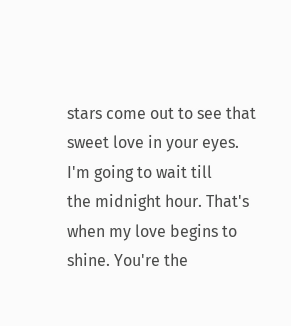stars come out to see that sweet love in your eyes. I'm going to wait till
the midnight hour. That's when my love begins to shine. You're the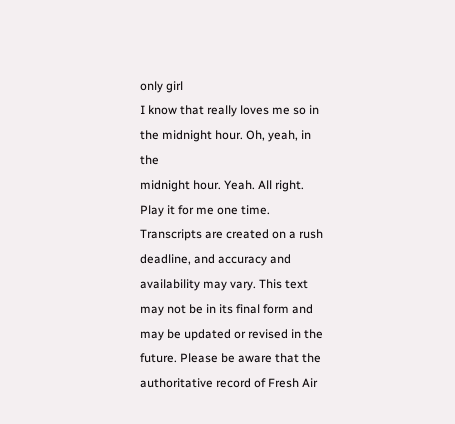only girl
I know that really loves me so in the midnight hour. Oh, yeah, in the
midnight hour. Yeah. All right. Play it for me one time.
Transcripts are created on a rush deadline, and accuracy and availability may vary. This text may not be in its final form and may be updated or revised in the future. Please be aware that the authoritative record of Fresh Air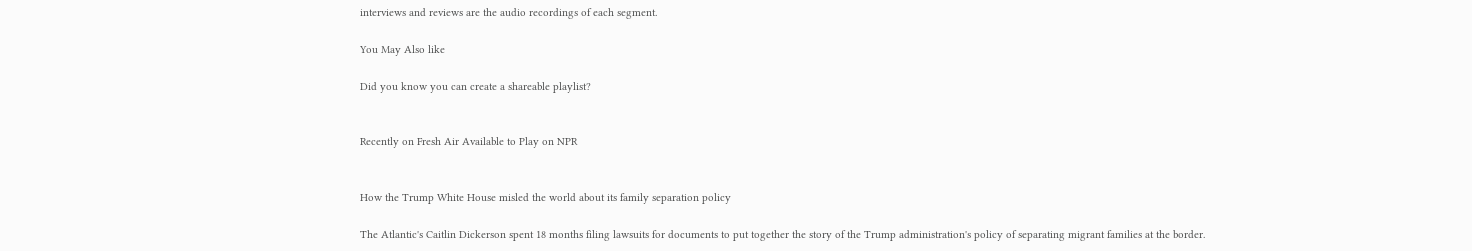interviews and reviews are the audio recordings of each segment.

You May Also like

Did you know you can create a shareable playlist?


Recently on Fresh Air Available to Play on NPR


How the Trump White House misled the world about its family separation policy

The Atlantic's Caitlin Dickerson spent 18 months filing lawsuits for documents to put together the story of the Trump administration's policy of separating migrant families at the border.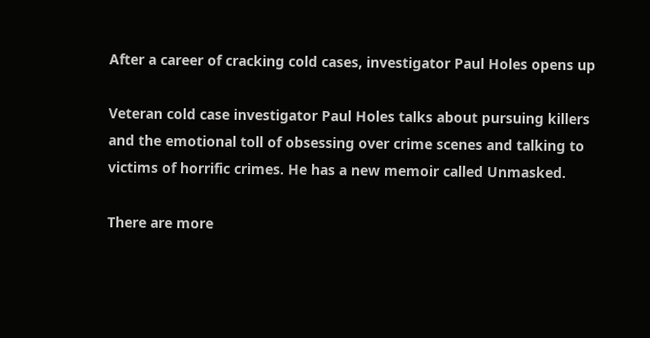After a career of cracking cold cases, investigator Paul Holes opens up

Veteran cold case investigator Paul Holes talks about pursuing killers and the emotional toll of obsessing over crime scenes and talking to victims of horrific crimes. He has a new memoir called Unmasked.

There are more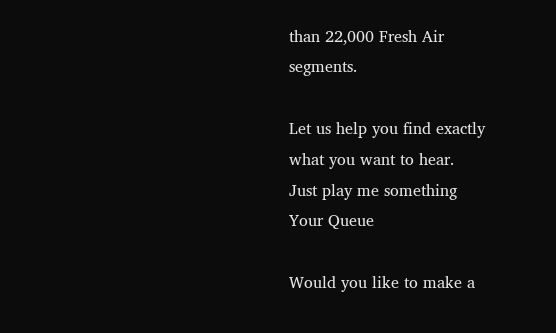than 22,000 Fresh Air segments.

Let us help you find exactly what you want to hear.
Just play me something
Your Queue

Would you like to make a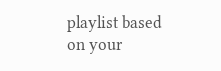playlist based on your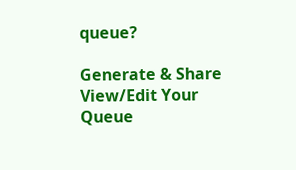queue?

Generate & Share View/Edit Your Queue